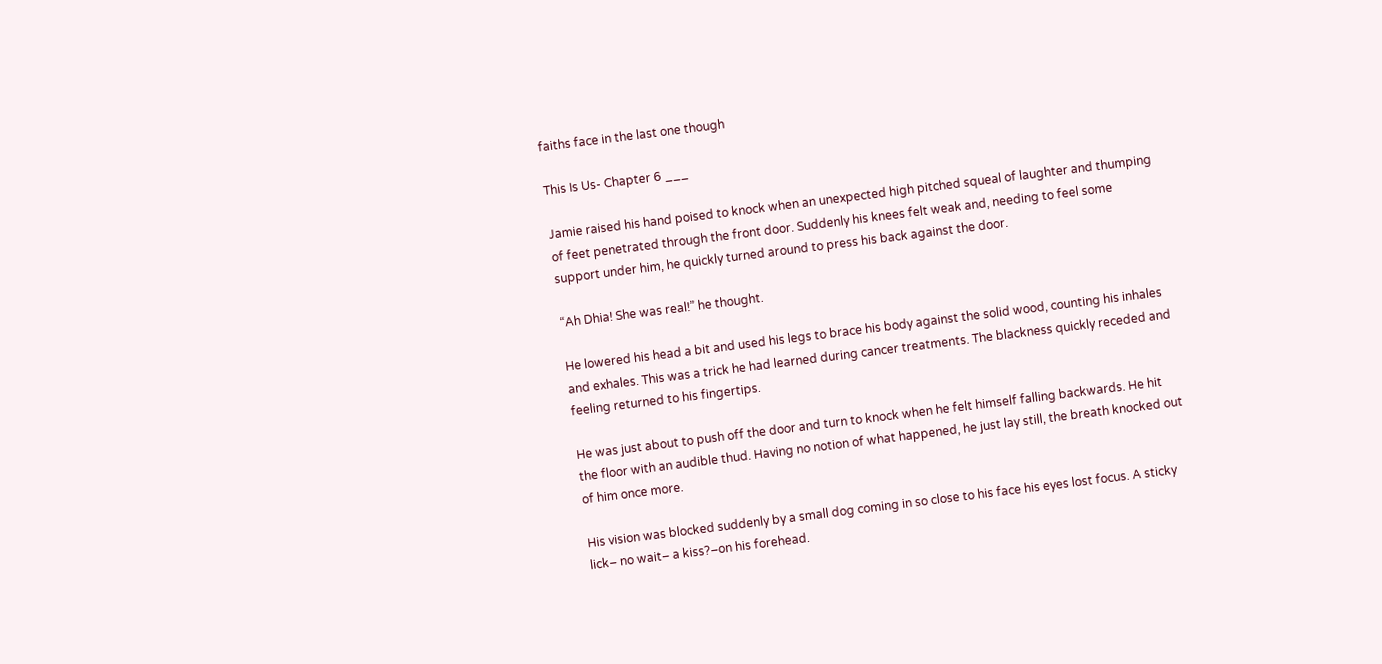faiths face in the last one though

This Is Us- Chapter 6 ___

Jamie raised his hand poised to knock when an unexpected high pitched squeal of laughter and thumping of feet penetrated through the front door. Suddenly his knees felt weak and, needing to feel some support under him, he quickly turned around to press his back against the door.

“Ah Dhia! She was real!” he thought.

He lowered his head a bit and used his legs to brace his body against the solid wood, counting his inhales and exhales. This was a trick he had learned during cancer treatments. The blackness quickly receded and feeling returned to his fingertips.

He was just about to push off the door and turn to knock when he felt himself falling backwards. He hit the floor with an audible thud. Having no notion of what happened, he just lay still, the breath knocked out of him once more.

His vision was blocked suddenly by a small dog coming in so close to his face his eyes lost focus. A sticky lick– no wait– a kiss?–on his forehead.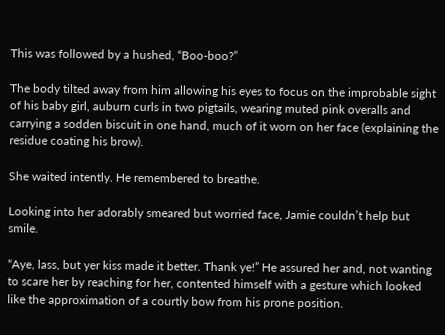This was followed by a hushed, “Boo-boo?”

The body tilted away from him allowing his eyes to focus on the improbable sight of his baby girl, auburn curls in two pigtails, wearing muted pink overalls and carrying a sodden biscuit in one hand, much of it worn on her face (explaining the residue coating his brow).

She waited intently. He remembered to breathe.

Looking into her adorably smeared but worried face, Jamie couldn’t help but smile.

“Aye, lass, but yer kiss made it better. Thank ye!” He assured her and, not wanting to scare her by reaching for her, contented himself with a gesture which looked like the approximation of a courtly bow from his prone position.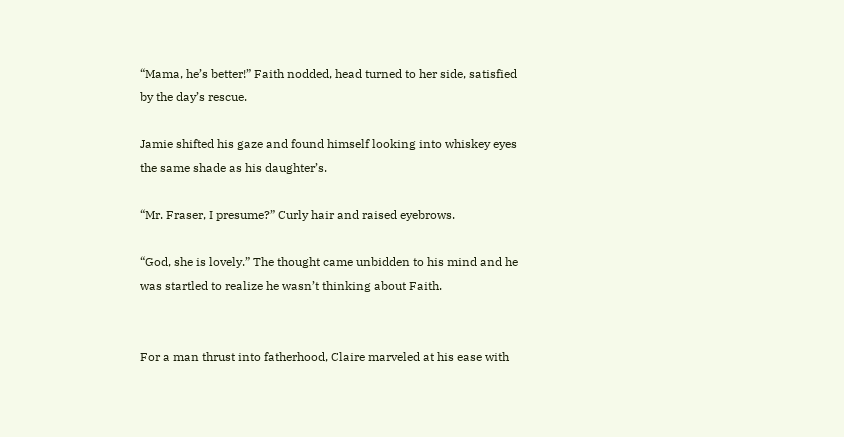“Mama, he’s better!” Faith nodded, head turned to her side, satisfied by the day’s rescue.

Jamie shifted his gaze and found himself looking into whiskey eyes the same shade as his daughter’s.

“Mr. Fraser, I presume?” Curly hair and raised eyebrows.

“God, she is lovely.” The thought came unbidden to his mind and he was startled to realize he wasn’t thinking about Faith.


For a man thrust into fatherhood, Claire marveled at his ease with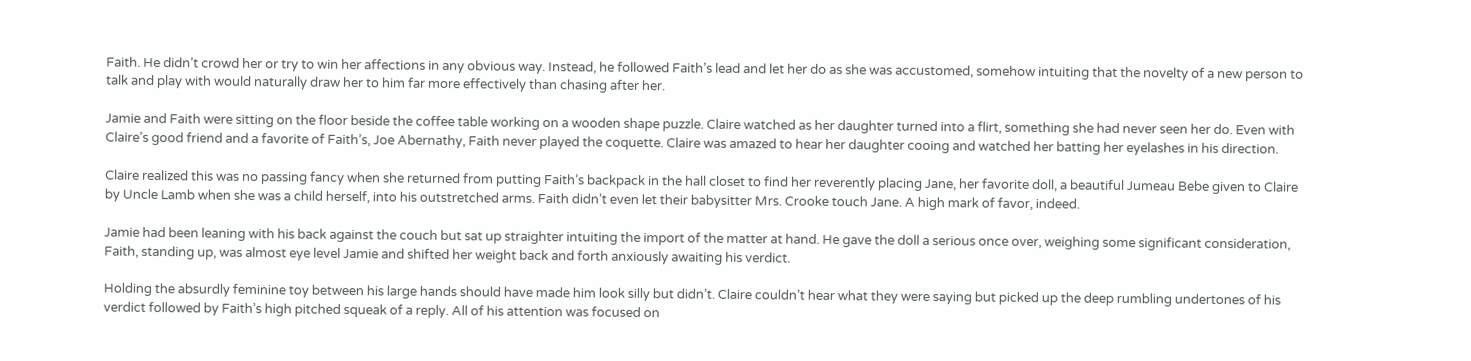Faith. He didn’t crowd her or try to win her affections in any obvious way. Instead, he followed Faith’s lead and let her do as she was accustomed, somehow intuiting that the novelty of a new person to talk and play with would naturally draw her to him far more effectively than chasing after her.

Jamie and Faith were sitting on the floor beside the coffee table working on a wooden shape puzzle. Claire watched as her daughter turned into a flirt, something she had never seen her do. Even with Claire’s good friend and a favorite of Faith’s, Joe Abernathy, Faith never played the coquette. Claire was amazed to hear her daughter cooing and watched her batting her eyelashes in his direction.

Claire realized this was no passing fancy when she returned from putting Faith’s backpack in the hall closet to find her reverently placing Jane, her favorite doll, a beautiful Jumeau Bebe given to Claire by Uncle Lamb when she was a child herself, into his outstretched arms. Faith didn’t even let their babysitter Mrs. Crooke touch Jane. A high mark of favor, indeed.

Jamie had been leaning with his back against the couch but sat up straighter intuiting the import of the matter at hand. He gave the doll a serious once over, weighing some significant consideration, Faith, standing up, was almost eye level Jamie and shifted her weight back and forth anxiously awaiting his verdict.

Holding the absurdly feminine toy between his large hands should have made him look silly but didn’t. Claire couldn’t hear what they were saying but picked up the deep rumbling undertones of his verdict followed by Faith’s high pitched squeak of a reply. All of his attention was focused on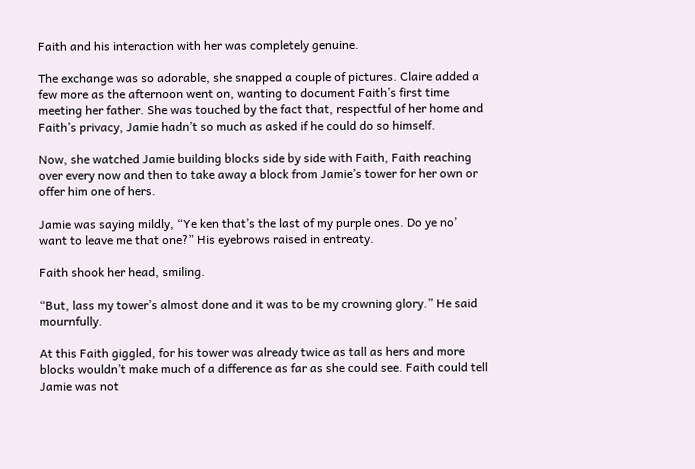Faith and his interaction with her was completely genuine.

The exchange was so adorable, she snapped a couple of pictures. Claire added a few more as the afternoon went on, wanting to document Faith’s first time meeting her father. She was touched by the fact that, respectful of her home and Faith’s privacy, Jamie hadn’t so much as asked if he could do so himself.

Now, she watched Jamie building blocks side by side with Faith, Faith reaching over every now and then to take away a block from Jamie’s tower for her own or offer him one of hers.

Jamie was saying mildly, “Ye ken that’s the last of my purple ones. Do ye no’ want to leave me that one?” His eyebrows raised in entreaty.

Faith shook her head, smiling.

“But, lass my tower’s almost done and it was to be my crowning glory.” He said mournfully.

At this Faith giggled, for his tower was already twice as tall as hers and more blocks wouldn’t make much of a difference as far as she could see. Faith could tell Jamie was not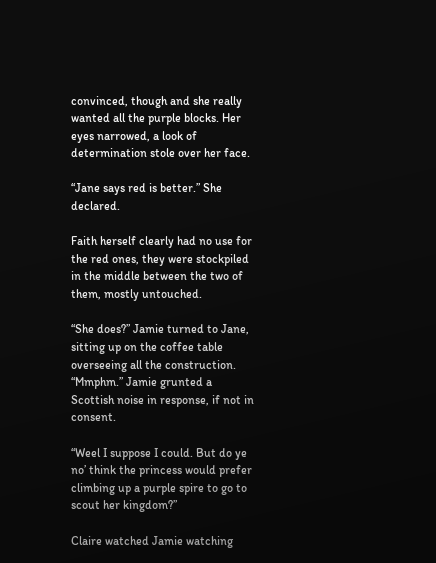convinced, though and she really wanted all the purple blocks. Her eyes narrowed, a look of determination stole over her face.

“Jane says red is better.” She declared.

Faith herself clearly had no use for the red ones, they were stockpiled in the middle between the two of them, mostly untouched.

“She does?” Jamie turned to Jane, sitting up on the coffee table overseeing all the construction. “Mmphm.” Jamie grunted a Scottish noise in response, if not in consent.

“Weel I suppose I could. But do ye no’ think the princess would prefer climbing up a purple spire to go to scout her kingdom?”

Claire watched Jamie watching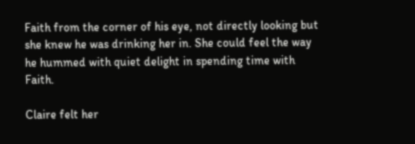Faith from the corner of his eye, not directly looking but she knew he was drinking her in. She could feel the way he hummed with quiet delight in spending time with Faith.

Claire felt her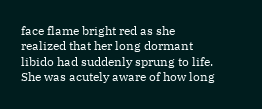face flame bright red as she realized that her long dormant libido had suddenly sprung to life. She was acutely aware of how long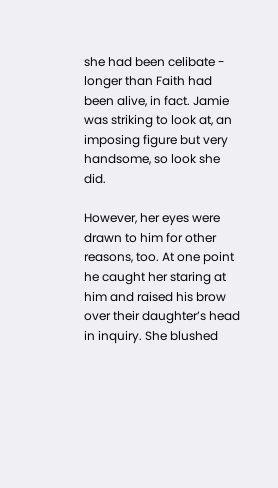she had been celibate - longer than Faith had been alive, in fact. Jamie was striking to look at, an imposing figure but very handsome, so look she did.

However, her eyes were drawn to him for other reasons, too. At one point he caught her staring at him and raised his brow over their daughter’s head in inquiry. She blushed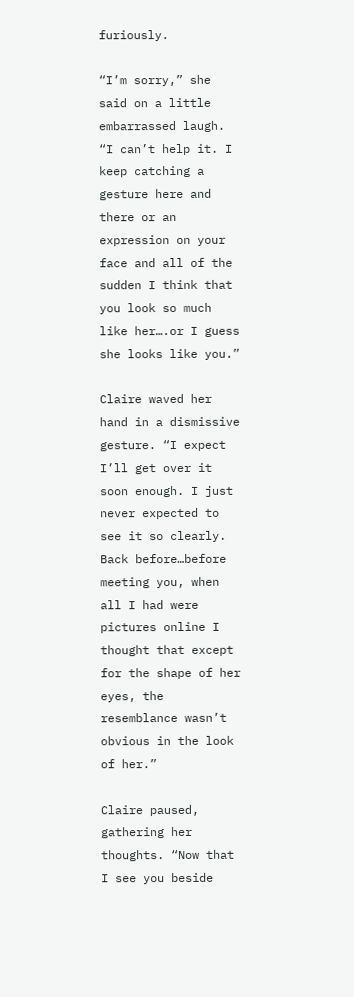furiously.

“I’m sorry,” she said on a little embarrassed laugh. “I can’t help it. I keep catching a gesture here and there or an expression on your face and all of the sudden I think that you look so much like her….or I guess she looks like you.”

Claire waved her hand in a dismissive gesture. “I expect I’ll get over it soon enough. I just never expected to see it so clearly. Back before…before meeting you, when all I had were pictures online I thought that except for the shape of her eyes, the resemblance wasn’t obvious in the look of her.”

Claire paused, gathering her thoughts. “Now that I see you beside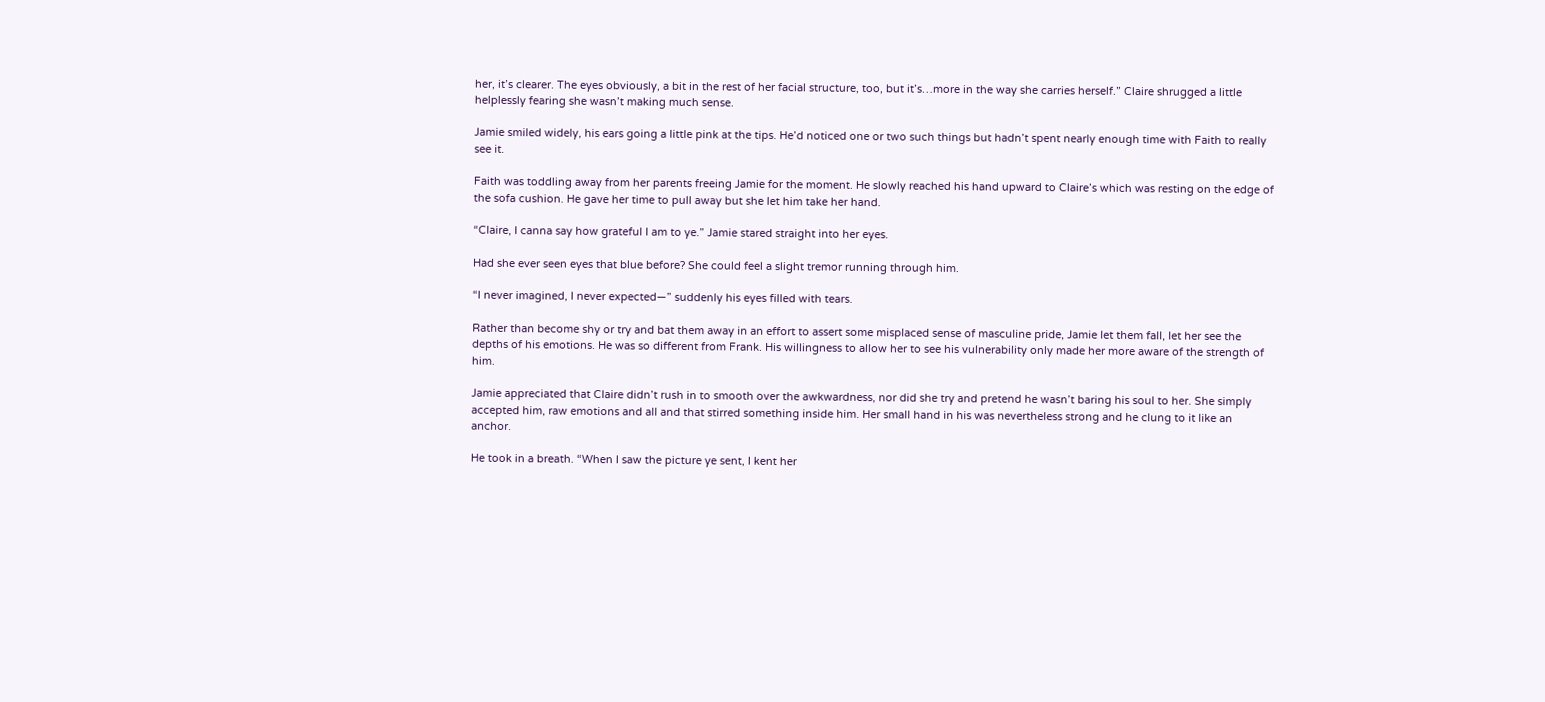her, it’s clearer. The eyes obviously, a bit in the rest of her facial structure, too, but it’s…more in the way she carries herself.” Claire shrugged a little helplessly fearing she wasn’t making much sense.

Jamie smiled widely, his ears going a little pink at the tips. He’d noticed one or two such things but hadn’t spent nearly enough time with Faith to really see it.

Faith was toddling away from her parents freeing Jamie for the moment. He slowly reached his hand upward to Claire’s which was resting on the edge of the sofa cushion. He gave her time to pull away but she let him take her hand.

“Claire, I canna say how grateful I am to ye.” Jamie stared straight into her eyes.

Had she ever seen eyes that blue before? She could feel a slight tremor running through him.

“I never imagined, I never expected—” suddenly his eyes filled with tears.

Rather than become shy or try and bat them away in an effort to assert some misplaced sense of masculine pride, Jamie let them fall, let her see the depths of his emotions. He was so different from Frank. His willingness to allow her to see his vulnerability only made her more aware of the strength of him.

Jamie appreciated that Claire didn’t rush in to smooth over the awkwardness, nor did she try and pretend he wasn’t baring his soul to her. She simply accepted him, raw emotions and all and that stirred something inside him. Her small hand in his was nevertheless strong and he clung to it like an anchor.

He took in a breath. “When I saw the picture ye sent, I kent her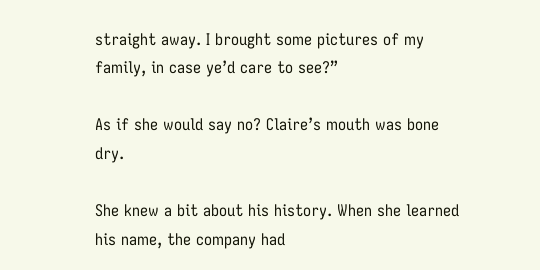straight away. I brought some pictures of my family, in case ye’d care to see?”

As if she would say no? Claire’s mouth was bone dry.

She knew a bit about his history. When she learned his name, the company had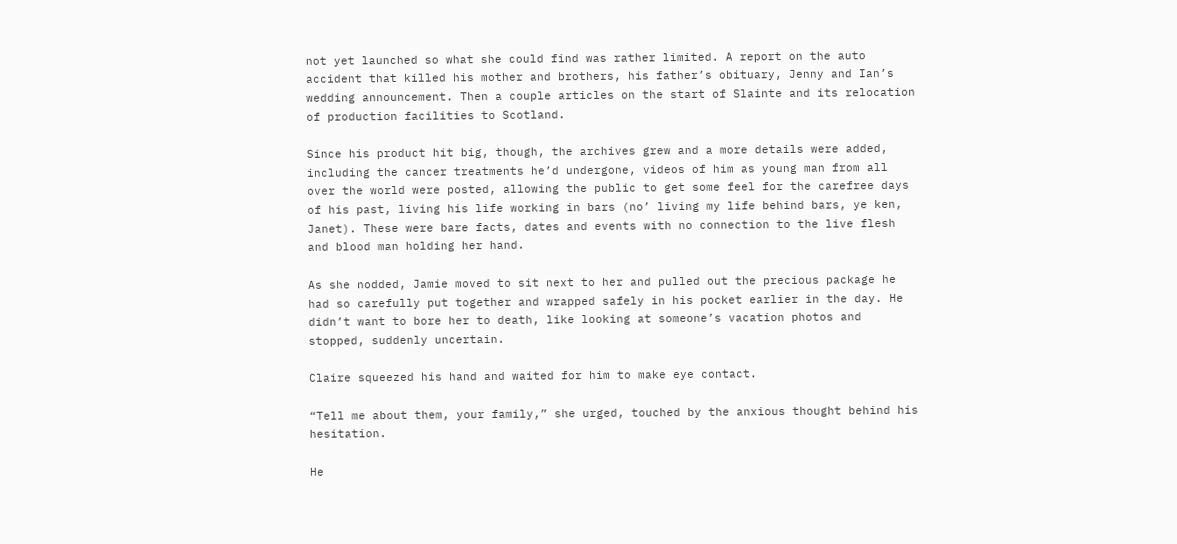not yet launched so what she could find was rather limited. A report on the auto accident that killed his mother and brothers, his father’s obituary, Jenny and Ian’s wedding announcement. Then a couple articles on the start of Slainte and its relocation of production facilities to Scotland.

Since his product hit big, though, the archives grew and a more details were added, including the cancer treatments he’d undergone, videos of him as young man from all over the world were posted, allowing the public to get some feel for the carefree days of his past, living his life working in bars (no’ living my life behind bars, ye ken, Janet). These were bare facts, dates and events with no connection to the live flesh and blood man holding her hand.

As she nodded, Jamie moved to sit next to her and pulled out the precious package he had so carefully put together and wrapped safely in his pocket earlier in the day. He didn’t want to bore her to death, like looking at someone’s vacation photos and stopped, suddenly uncertain.

Claire squeezed his hand and waited for him to make eye contact.

“Tell me about them, your family,” she urged, touched by the anxious thought behind his hesitation.

He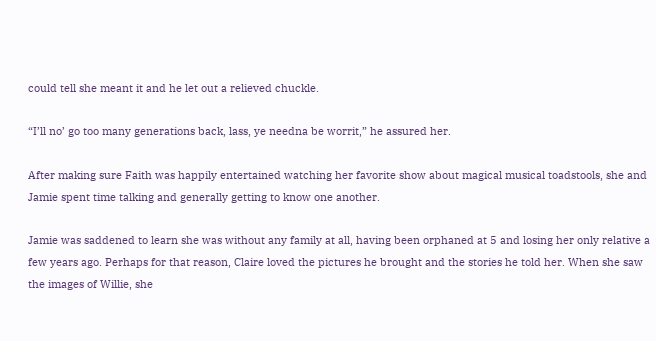could tell she meant it and he let out a relieved chuckle.

“I’ll no’ go too many generations back, lass, ye needna be worrit,” he assured her.

After making sure Faith was happily entertained watching her favorite show about magical musical toadstools, she and Jamie spent time talking and generally getting to know one another.

Jamie was saddened to learn she was without any family at all, having been orphaned at 5 and losing her only relative a few years ago. Perhaps for that reason, Claire loved the pictures he brought and the stories he told her. When she saw the images of Willie, she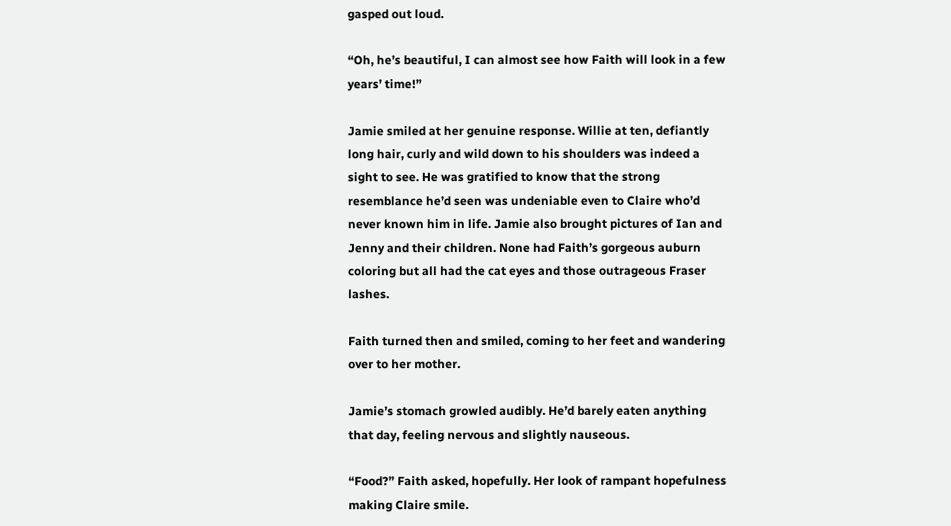gasped out loud.

“Oh, he’s beautiful, I can almost see how Faith will look in a few years’ time!”

Jamie smiled at her genuine response. Willie at ten, defiantly long hair, curly and wild down to his shoulders was indeed a sight to see. He was gratified to know that the strong resemblance he’d seen was undeniable even to Claire who’d never known him in life. Jamie also brought pictures of Ian and Jenny and their children. None had Faith’s gorgeous auburn coloring but all had the cat eyes and those outrageous Fraser lashes.

Faith turned then and smiled, coming to her feet and wandering over to her mother.

Jamie’s stomach growled audibly. He’d barely eaten anything that day, feeling nervous and slightly nauseous.

“Food?” Faith asked, hopefully. Her look of rampant hopefulness making Claire smile.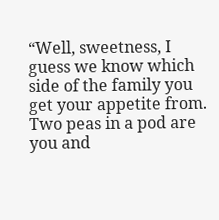“Well, sweetness, I guess we know which side of the family you get your appetite from. Two peas in a pod are you and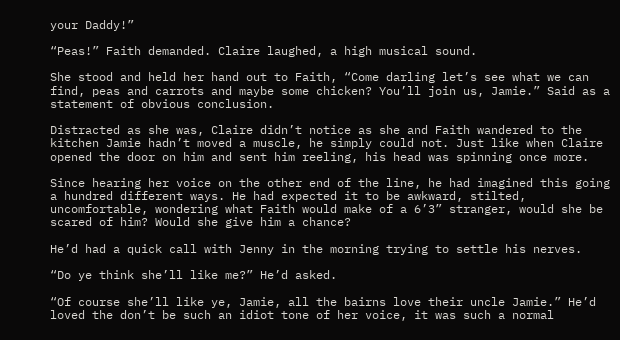your Daddy!”

“Peas!” Faith demanded. Claire laughed, a high musical sound.

She stood and held her hand out to Faith, “Come darling let’s see what we can find, peas and carrots and maybe some chicken? You’ll join us, Jamie.” Said as a statement of obvious conclusion.

Distracted as she was, Claire didn’t notice as she and Faith wandered to the kitchen Jamie hadn’t moved a muscle, he simply could not. Just like when Claire opened the door on him and sent him reeling, his head was spinning once more.

Since hearing her voice on the other end of the line, he had imagined this going a hundred different ways. He had expected it to be awkward, stilted, uncomfortable, wondering what Faith would make of a 6’3” stranger, would she be scared of him? Would she give him a chance?

He’d had a quick call with Jenny in the morning trying to settle his nerves.

“Do ye think she’ll like me?” He’d asked.

“Of course she’ll like ye, Jamie, all the bairns love their uncle Jamie.” He’d loved the don’t be such an idiot tone of her voice, it was such a normal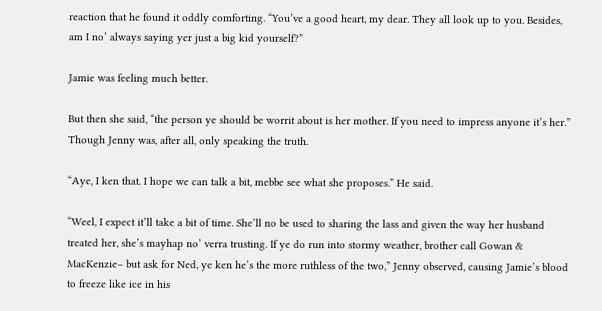reaction that he found it oddly comforting. “You’ve a good heart, my dear. They all look up to you. Besides, am I no’ always saying yer just a big kid yourself?”

Jamie was feeling much better.

But then she said, “the person ye should be worrit about is her mother. If you need to impress anyone it’s her.” Though Jenny was, after all, only speaking the truth.

“Aye, I ken that. I hope we can talk a bit, mebbe see what she proposes.” He said.

“Weel, I expect it’ll take a bit of time. She’ll no be used to sharing the lass and given the way her husband treated her, she’s mayhap no’ verra trusting. If ye do run into stormy weather, brother call Gowan & MacKenzie– but ask for Ned, ye ken he’s the more ruthless of the two,” Jenny observed, causing Jamie’s blood to freeze like ice in his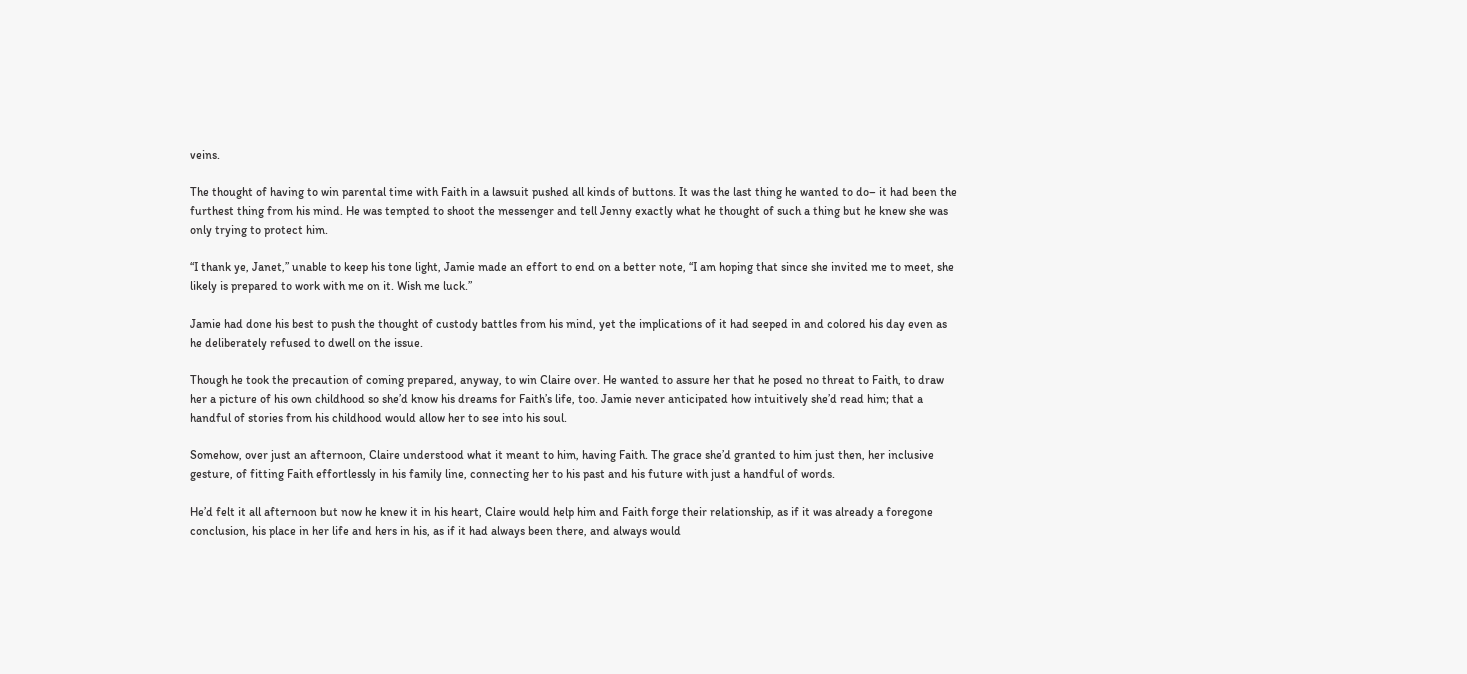veins.

The thought of having to win parental time with Faith in a lawsuit pushed all kinds of buttons. It was the last thing he wanted to do– it had been the furthest thing from his mind. He was tempted to shoot the messenger and tell Jenny exactly what he thought of such a thing but he knew she was only trying to protect him.

“I thank ye, Janet,” unable to keep his tone light, Jamie made an effort to end on a better note, “I am hoping that since she invited me to meet, she likely is prepared to work with me on it. Wish me luck.”

Jamie had done his best to push the thought of custody battles from his mind, yet the implications of it had seeped in and colored his day even as he deliberately refused to dwell on the issue.

Though he took the precaution of coming prepared, anyway, to win Claire over. He wanted to assure her that he posed no threat to Faith, to draw her a picture of his own childhood so she’d know his dreams for Faith’s life, too. Jamie never anticipated how intuitively she’d read him; that a handful of stories from his childhood would allow her to see into his soul.

Somehow, over just an afternoon, Claire understood what it meant to him, having Faith. The grace she’d granted to him just then, her inclusive gesture, of fitting Faith effortlessly in his family line, connecting her to his past and his future with just a handful of words.

He’d felt it all afternoon but now he knew it in his heart, Claire would help him and Faith forge their relationship, as if it was already a foregone conclusion, his place in her life and hers in his, as if it had always been there, and always would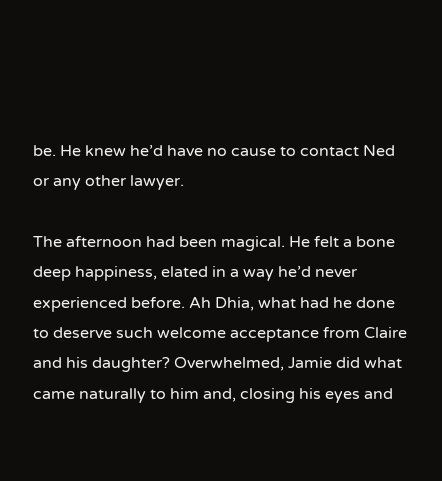be. He knew he’d have no cause to contact Ned or any other lawyer.

The afternoon had been magical. He felt a bone deep happiness, elated in a way he’d never experienced before. Ah Dhia, what had he done to deserve such welcome acceptance from Claire and his daughter? Overwhelmed, Jamie did what came naturally to him and, closing his eyes and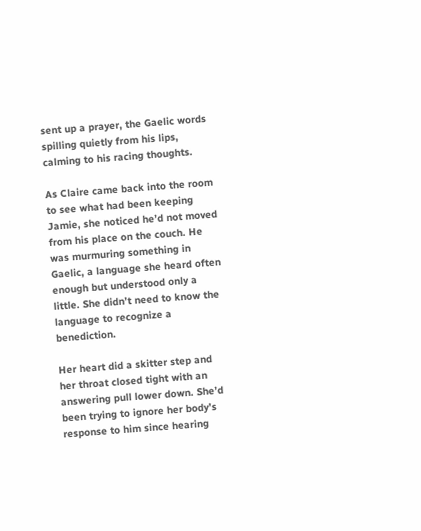sent up a prayer, the Gaelic words spilling quietly from his lips, calming to his racing thoughts.

As Claire came back into the room to see what had been keeping Jamie, she noticed he’d not moved from his place on the couch. He was murmuring something in Gaelic, a language she heard often enough but understood only a little. She didn’t need to know the language to recognize a benediction.

Her heart did a skitter step and her throat closed tight with an answering pull lower down. She’d been trying to ignore her body’s response to him since hearing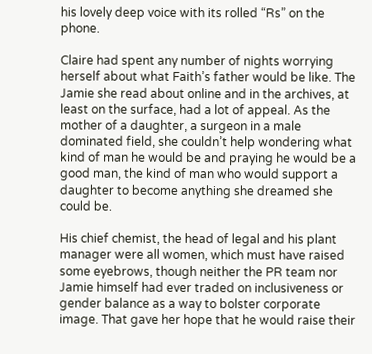his lovely deep voice with its rolled “Rs” on the phone.

Claire had spent any number of nights worrying herself about what Faith’s father would be like. The Jamie she read about online and in the archives, at least on the surface, had a lot of appeal. As the mother of a daughter, a surgeon in a male dominated field, she couldn’t help wondering what kind of man he would be and praying he would be a good man, the kind of man who would support a daughter to become anything she dreamed she could be.

His chief chemist, the head of legal and his plant manager were all women, which must have raised some eyebrows, though neither the PR team nor Jamie himself had ever traded on inclusiveness or gender balance as a way to bolster corporate image. That gave her hope that he would raise their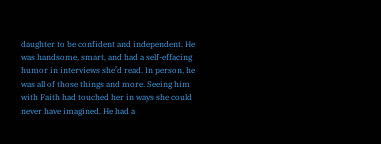daughter to be confident and independent. He was handsome, smart, and had a self-effacing humor in interviews she’d read. In person, he was all of those things and more. Seeing him with Faith had touched her in ways she could never have imagined. He had a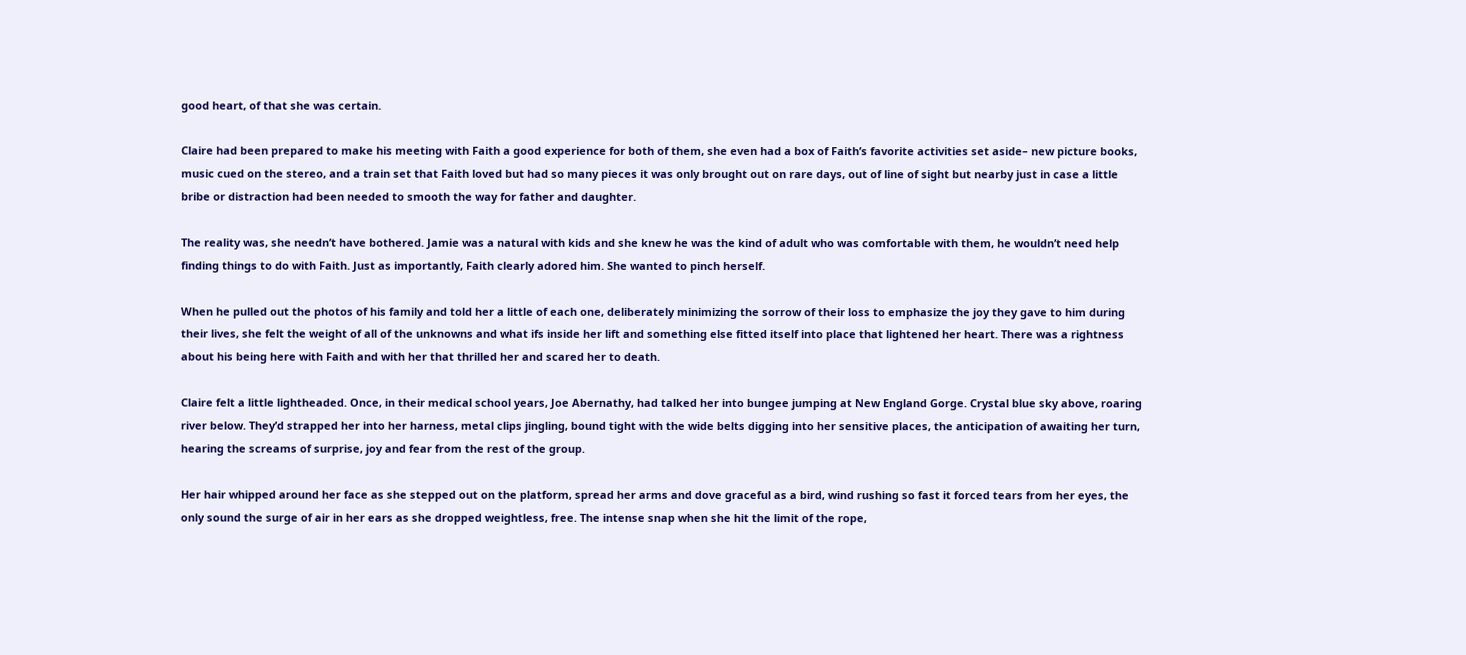good heart, of that she was certain.

Claire had been prepared to make his meeting with Faith a good experience for both of them, she even had a box of Faith’s favorite activities set aside– new picture books, music cued on the stereo, and a train set that Faith loved but had so many pieces it was only brought out on rare days, out of line of sight but nearby just in case a little bribe or distraction had been needed to smooth the way for father and daughter.

The reality was, she needn’t have bothered. Jamie was a natural with kids and she knew he was the kind of adult who was comfortable with them, he wouldn’t need help finding things to do with Faith. Just as importantly, Faith clearly adored him. She wanted to pinch herself.

When he pulled out the photos of his family and told her a little of each one, deliberately minimizing the sorrow of their loss to emphasize the joy they gave to him during their lives, she felt the weight of all of the unknowns and what ifs inside her lift and something else fitted itself into place that lightened her heart. There was a rightness about his being here with Faith and with her that thrilled her and scared her to death.

Claire felt a little lightheaded. Once, in their medical school years, Joe Abernathy, had talked her into bungee jumping at New England Gorge. Crystal blue sky above, roaring river below. They’d strapped her into her harness, metal clips jingling, bound tight with the wide belts digging into her sensitive places, the anticipation of awaiting her turn, hearing the screams of surprise, joy and fear from the rest of the group.

Her hair whipped around her face as she stepped out on the platform, spread her arms and dove graceful as a bird, wind rushing so fast it forced tears from her eyes, the only sound the surge of air in her ears as she dropped weightless, free. The intense snap when she hit the limit of the rope,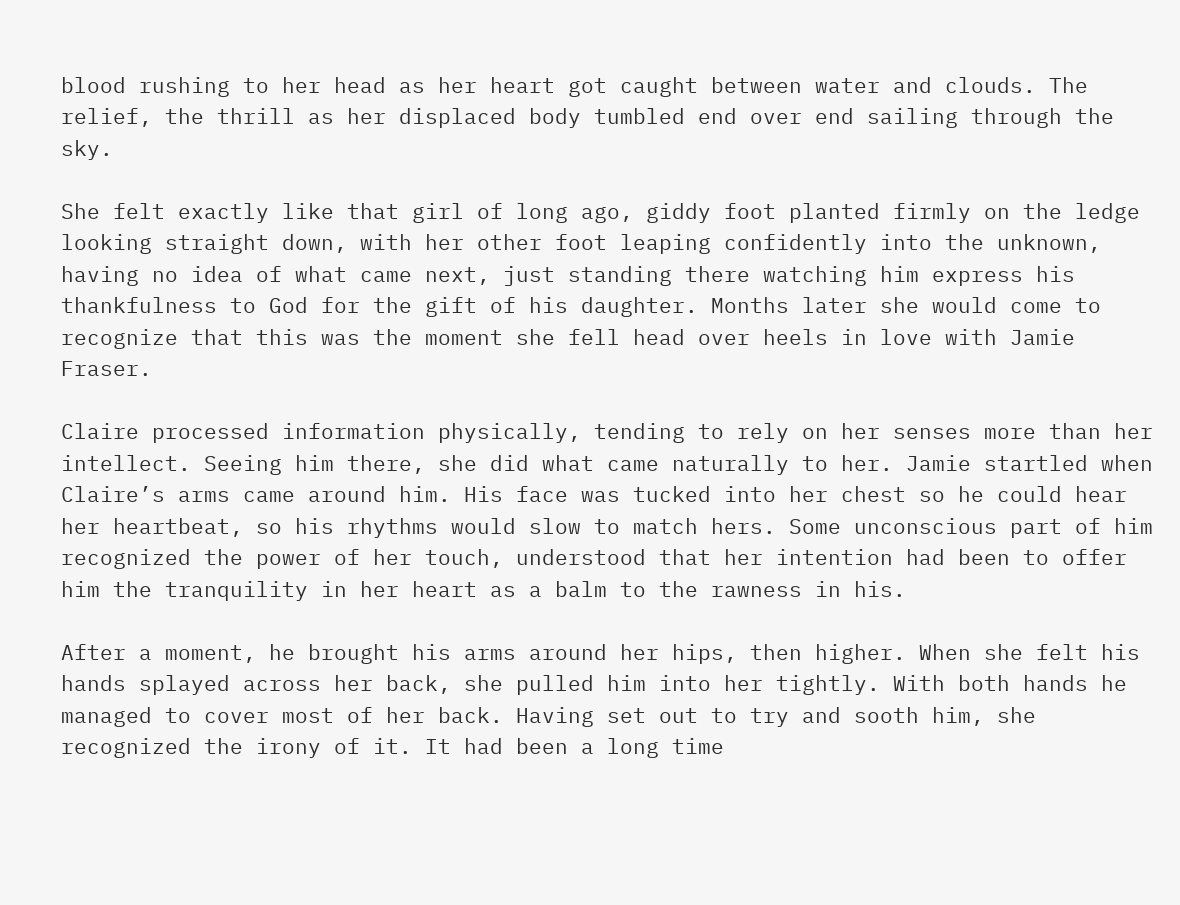blood rushing to her head as her heart got caught between water and clouds. The relief, the thrill as her displaced body tumbled end over end sailing through the sky.

She felt exactly like that girl of long ago, giddy foot planted firmly on the ledge looking straight down, with her other foot leaping confidently into the unknown, having no idea of what came next, just standing there watching him express his thankfulness to God for the gift of his daughter. Months later she would come to recognize that this was the moment she fell head over heels in love with Jamie Fraser.

Claire processed information physically, tending to rely on her senses more than her intellect. Seeing him there, she did what came naturally to her. Jamie startled when Claire’s arms came around him. His face was tucked into her chest so he could hear her heartbeat, so his rhythms would slow to match hers. Some unconscious part of him recognized the power of her touch, understood that her intention had been to offer him the tranquility in her heart as a balm to the rawness in his.

After a moment, he brought his arms around her hips, then higher. When she felt his hands splayed across her back, she pulled him into her tightly. With both hands he managed to cover most of her back. Having set out to try and sooth him, she recognized the irony of it. It had been a long time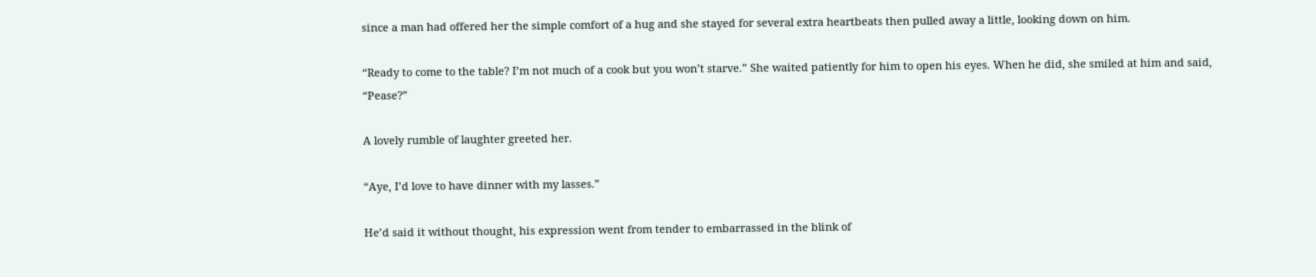since a man had offered her the simple comfort of a hug and she stayed for several extra heartbeats then pulled away a little, looking down on him.

“Ready to come to the table? I’m not much of a cook but you won’t starve.” She waited patiently for him to open his eyes. When he did, she smiled at him and said, “Pease?”

A lovely rumble of laughter greeted her.

“Aye, I’d love to have dinner with my lasses.”

He’d said it without thought, his expression went from tender to embarrassed in the blink of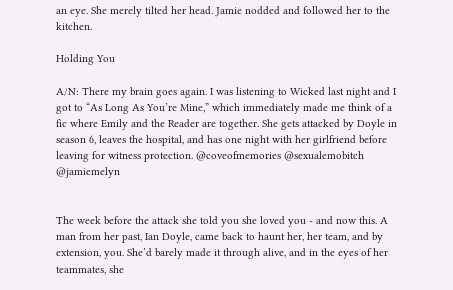an eye. She merely tilted her head. Jamie nodded and followed her to the kitchen.

Holding You

A/N: There my brain goes again. I was listening to Wicked last night and I got to “As Long As You’re Mine,” which immediately made me think of a fic where Emily and the Reader are together. She gets attacked by Doyle in season 6, leaves the hospital, and has one night with her girlfriend before leaving for witness protection. @coveofmemories @sexualemobitch @jamiemelyn


The week before the attack she told you she loved you - and now this. A man from her past, Ian Doyle, came back to haunt her, her team, and by extension, you. She’d barely made it through alive, and in the eyes of her teammates, she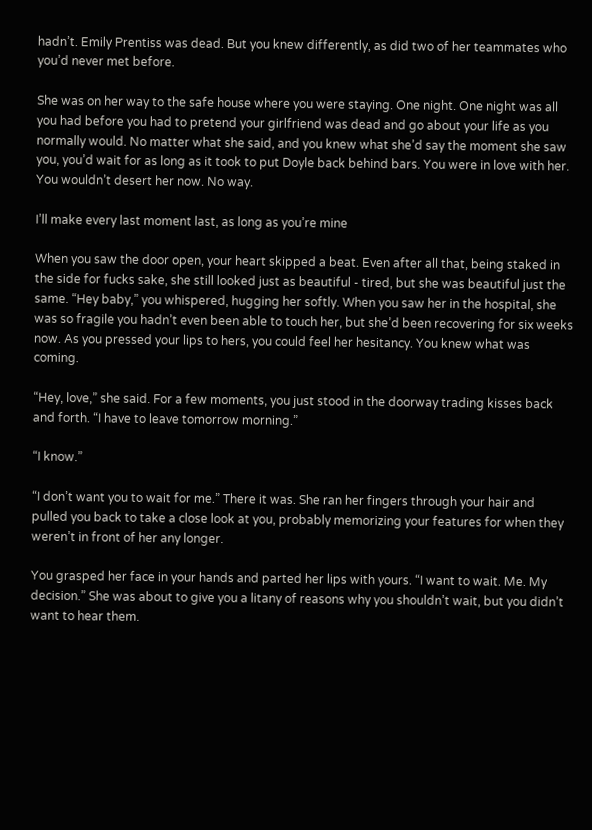hadn’t. Emily Prentiss was dead. But you knew differently, as did two of her teammates who you’d never met before.

She was on her way to the safe house where you were staying. One night. One night was all you had before you had to pretend your girlfriend was dead and go about your life as you normally would. No matter what she said, and you knew what she’d say the moment she saw you, you’d wait for as long as it took to put Doyle back behind bars. You were in love with her. You wouldn’t desert her now. No way.

I’ll make every last moment last, as long as you’re mine

When you saw the door open, your heart skipped a beat. Even after all that, being staked in the side for fucks sake, she still looked just as beautiful - tired, but she was beautiful just the same. “Hey baby,” you whispered, hugging her softly. When you saw her in the hospital, she was so fragile you hadn’t even been able to touch her, but she’d been recovering for six weeks now. As you pressed your lips to hers, you could feel her hesitancy. You knew what was coming.

“Hey, love,” she said. For a few moments, you just stood in the doorway trading kisses back and forth. “I have to leave tomorrow morning.”

“I know.”

“I don’t want you to wait for me.” There it was. She ran her fingers through your hair and pulled you back to take a close look at you, probably memorizing your features for when they weren’t in front of her any longer.

You grasped her face in your hands and parted her lips with yours. “I want to wait. Me. My decision.” She was about to give you a litany of reasons why you shouldn’t wait, but you didn’t want to hear them.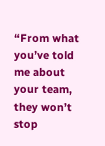“From what you’ve told me about your team, they won’t stop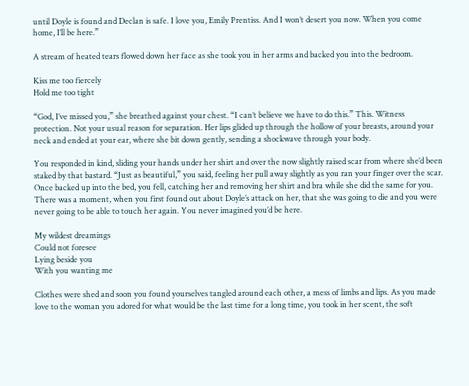until Doyle is found and Declan is safe. I love you, Emily Prentiss. And I won’t desert you now. When you come home, I’ll be here.”

A stream of heated tears flowed down her face as she took you in her arms and backed you into the bedroom.

Kiss me too fiercely
Hold me too tight

“God, I’ve missed you,” she breathed against your chest. “I can’t believe we have to do this.” This. Witness protection. Not your usual reason for separation. Her lips glided up through the hollow of your breasts, around your neck and ended at your ear, where she bit down gently, sending a shockwave through your body.

You responded in kind, sliding your hands under her shirt and over the now slightly raised scar from where she’d been staked by that bastard. “Just as beautiful,” you said, feeling her pull away slightly as you ran your finger over the scar. Once backed up into the bed, you fell, catching her and removing her shirt and bra while she did the same for you. There was a moment, when you first found out about Doyle’s attack on her, that she was going to die and you were never going to be able to touch her again. You never imagined you’d be here.

My wildest dreamings
Could not foresee
Lying beside you
With you wanting me

Clothes were shed and soon you found yourselves tangled around each other, a mess of limbs and lips. As you made love to the woman you adored for what would be the last time for a long time, you took in her scent, the soft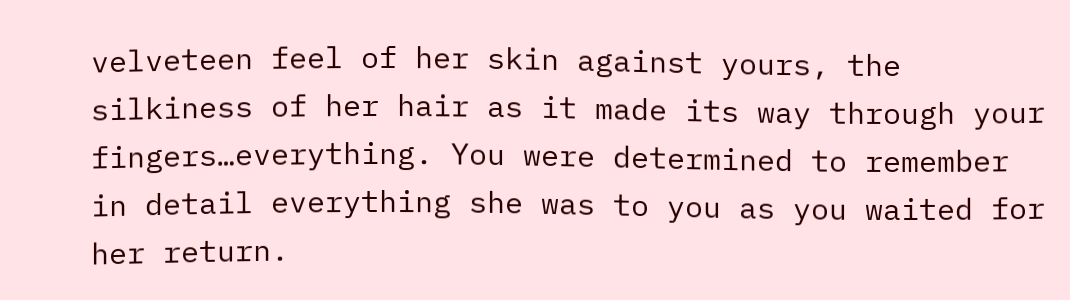velveteen feel of her skin against yours, the silkiness of her hair as it made its way through your fingers…everything. You were determined to remember in detail everything she was to you as you waited for her return.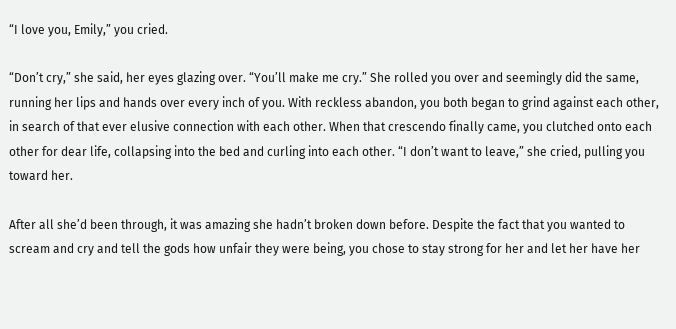“I love you, Emily,” you cried.

“Don’t cry,” she said, her eyes glazing over. “You’ll make me cry.” She rolled you over and seemingly did the same, running her lips and hands over every inch of you. With reckless abandon, you both began to grind against each other, in search of that ever elusive connection with each other. When that crescendo finally came, you clutched onto each other for dear life, collapsing into the bed and curling into each other. “I don’t want to leave,” she cried, pulling you toward her.

After all she’d been through, it was amazing she hadn’t broken down before. Despite the fact that you wanted to scream and cry and tell the gods how unfair they were being, you chose to stay strong for her and let her have her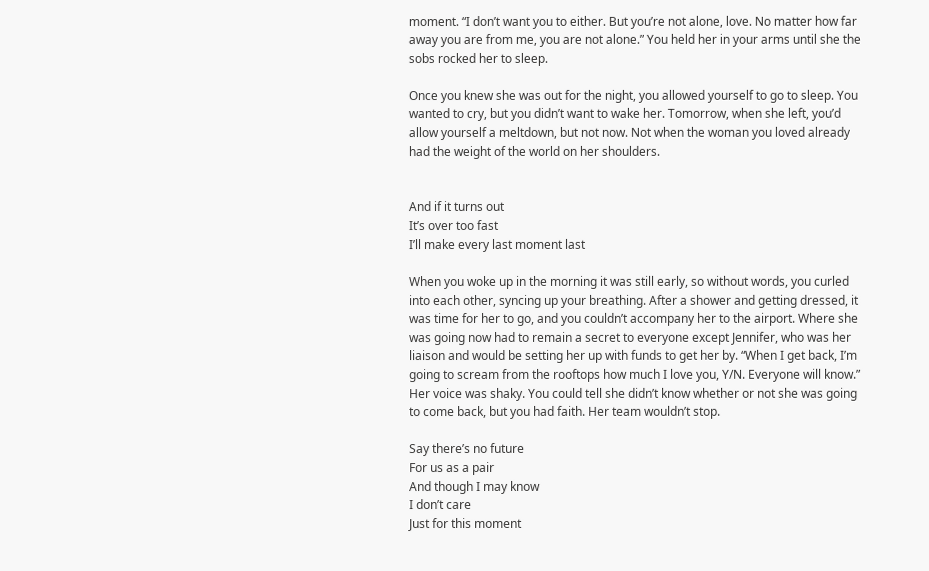moment. “I don’t want you to either. But you’re not alone, love. No matter how far away you are from me, you are not alone.” You held her in your arms until she the sobs rocked her to sleep.

Once you knew she was out for the night, you allowed yourself to go to sleep. You wanted to cry, but you didn’t want to wake her. Tomorrow, when she left, you’d allow yourself a meltdown, but not now. Not when the woman you loved already had the weight of the world on her shoulders.


And if it turns out
It’s over too fast
I’ll make every last moment last

When you woke up in the morning it was still early, so without words, you curled into each other, syncing up your breathing. After a shower and getting dressed, it was time for her to go, and you couldn’t accompany her to the airport. Where she was going now had to remain a secret to everyone except Jennifer, who was her liaison and would be setting her up with funds to get her by. “When I get back, I’m going to scream from the rooftops how much I love you, Y/N. Everyone will know.” Her voice was shaky. You could tell she didn’t know whether or not she was going to come back, but you had faith. Her team wouldn’t stop.

Say there’s no future
For us as a pair
And though I may know
I don’t care
Just for this moment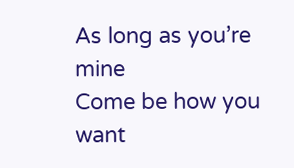As long as you’re mine
Come be how you want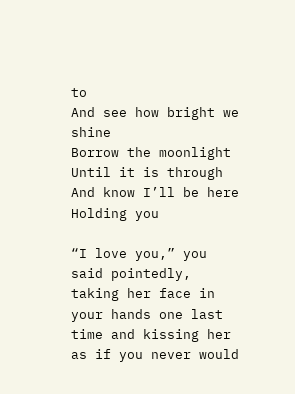to
And see how bright we shine
Borrow the moonlight
Until it is through
And know I’ll be here
Holding you

“I love you,” you said pointedly, taking her face in your hands one last time and kissing her as if you never would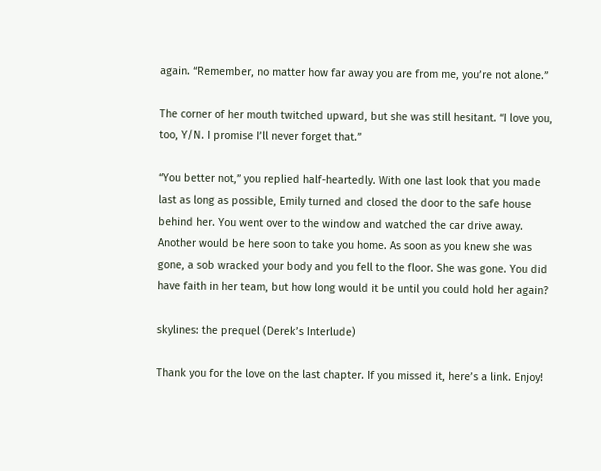again. “Remember, no matter how far away you are from me, you’re not alone.”

The corner of her mouth twitched upward, but she was still hesitant. “I love you, too, Y/N. I promise I’ll never forget that.”

“You better not,” you replied half-heartedly. With one last look that you made last as long as possible, Emily turned and closed the door to the safe house behind her. You went over to the window and watched the car drive away. Another would be here soon to take you home. As soon as you knew she was gone, a sob wracked your body and you fell to the floor. She was gone. You did have faith in her team, but how long would it be until you could hold her again?

skylines: the prequel (Derek’s Interlude)

Thank you for the love on the last chapter. If you missed it, here’s a link. Enjoy!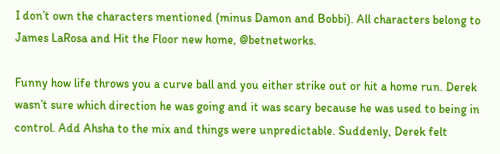I don’t own the characters mentioned (minus Damon and Bobbi). All characters belong to James LaRosa and Hit the Floor new home, @betnetworks.

Funny how life throws you a curve ball and you either strike out or hit a home run. Derek wasn’t sure which direction he was going and it was scary because he was used to being in control. Add Ahsha to the mix and things were unpredictable. Suddenly, Derek felt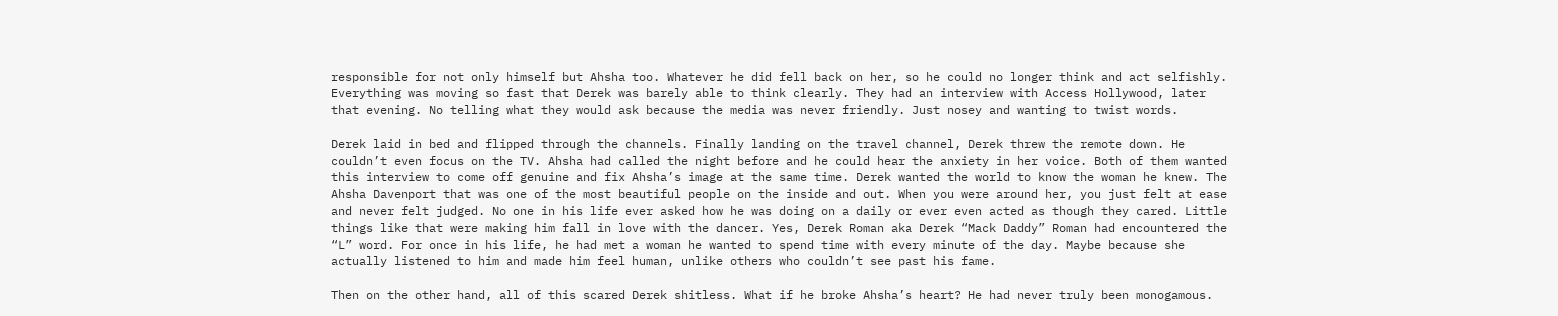responsible for not only himself but Ahsha too. Whatever he did fell back on her, so he could no longer think and act selfishly. Everything was moving so fast that Derek was barely able to think clearly. They had an interview with Access Hollywood, later that evening. No telling what they would ask because the media was never friendly. Just nosey and wanting to twist words.

Derek laid in bed and flipped through the channels. Finally landing on the travel channel, Derek threw the remote down. He couldn’t even focus on the TV. Ahsha had called the night before and he could hear the anxiety in her voice. Both of them wanted this interview to come off genuine and fix Ahsha’s image at the same time. Derek wanted the world to know the woman he knew. The Ahsha Davenport that was one of the most beautiful people on the inside and out. When you were around her, you just felt at ease and never felt judged. No one in his life ever asked how he was doing on a daily or ever even acted as though they cared. Little things like that were making him fall in love with the dancer. Yes, Derek Roman aka Derek “Mack Daddy” Roman had encountered the “L” word. For once in his life, he had met a woman he wanted to spend time with every minute of the day. Maybe because she actually listened to him and made him feel human, unlike others who couldn’t see past his fame.

Then on the other hand, all of this scared Derek shitless. What if he broke Ahsha’s heart? He had never truly been monogamous.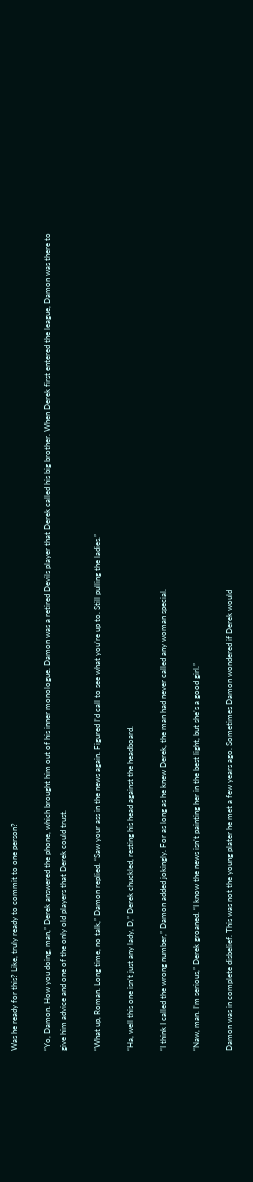Was he ready for this? Like, truly ready to commit to one person?

“Yo, Damon. How you doing, man,” Derek answered the phone, which brought him out of his inner monologue. Damon was a retired Devils player that Derek called his big brother. When Derek first entered the league, Damon was there to give him advice and one of the only old players that Derek could trust.

“What up, Roman. Long time, no talk,” Damon replied. “Saw your ass in the news again. Figured I’d call to see what you’re up to. Still pulling the ladies.”

“Ha, well this one isn’t just any lady, D,” Derek chuckled, resting his head against the headboard.

“I think I called the wrong number,” Damon added jokingly. For as long as he knew Derek, the man had never called any woman special.

“Naw, man. I’m serious,” Derek groaned. “I know the news isn’t painting her in the best light, but she’s a good girl.”

Damon was in complete disbelief. This was not the young plater he met a few years ago. Sometimes Damon wondered if Derek would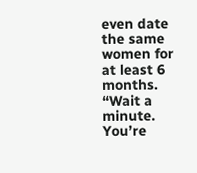even date the same women for at least 6 months. “Wait a minute. You’re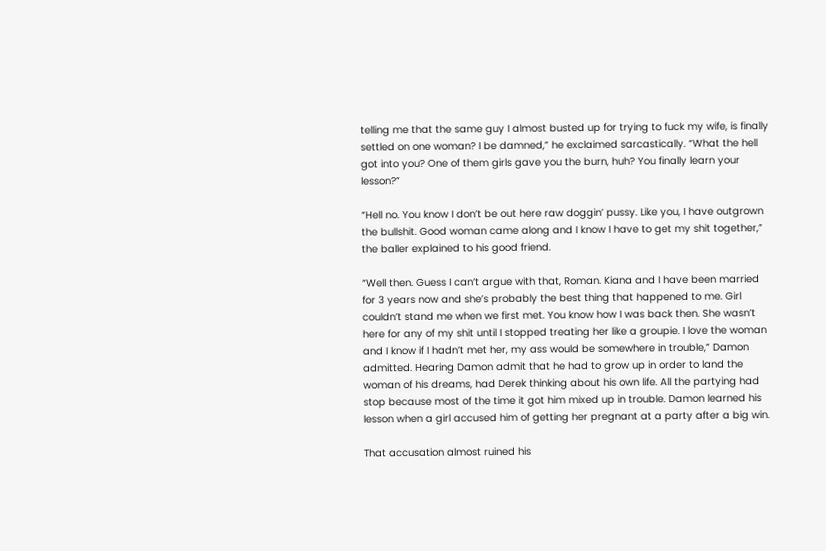telling me that the same guy I almost busted up for trying to fuck my wife, is finally settled on one woman? I be damned,” he exclaimed sarcastically. “What the hell got into you? One of them girls gave you the burn, huh? You finally learn your lesson?”

“Hell no. You know I don’t be out here raw doggin’ pussy. Like you, I have outgrown the bullshit. Good woman came along and I know I have to get my shit together,” the baller explained to his good friend.

“Well then. Guess I can’t argue with that, Roman. Kiana and I have been married for 3 years now and she’s probably the best thing that happened to me. Girl couldn’t stand me when we first met. You know how I was back then. She wasn’t here for any of my shit until I stopped treating her like a groupie. I love the woman and I know if I hadn’t met her, my ass would be somewhere in trouble,” Damon admitted. Hearing Damon admit that he had to grow up in order to land the woman of his dreams, had Derek thinking about his own life. All the partying had stop because most of the time it got him mixed up in trouble. Damon learned his lesson when a girl accused him of getting her pregnant at a party after a big win.

That accusation almost ruined his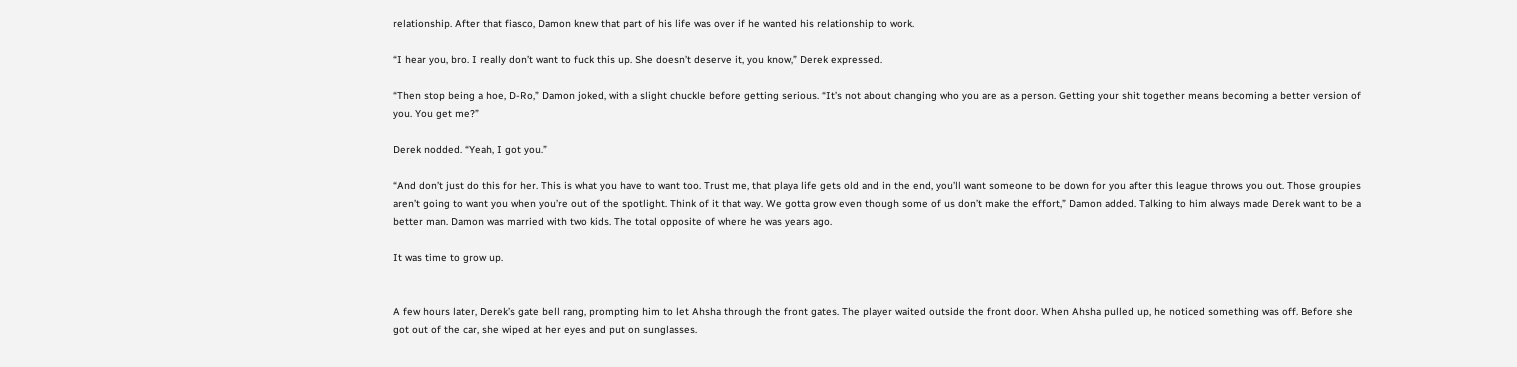relationship. After that fiasco, Damon knew that part of his life was over if he wanted his relationship to work.

“I hear you, bro. I really don’t want to fuck this up. She doesn’t deserve it, you know,” Derek expressed.

“Then stop being a hoe, D-Ro,” Damon joked, with a slight chuckle before getting serious. “It’s not about changing who you are as a person. Getting your shit together means becoming a better version of you. You get me?”

Derek nodded. “Yeah, I got you.”

“And don’t just do this for her. This is what you have to want too. Trust me, that playa life gets old and in the end, you’ll want someone to be down for you after this league throws you out. Those groupies aren’t going to want you when you’re out of the spotlight. Think of it that way. We gotta grow even though some of us don’t make the effort,” Damon added. Talking to him always made Derek want to be a better man. Damon was married with two kids. The total opposite of where he was years ago.

It was time to grow up.


A few hours later, Derek’s gate bell rang, prompting him to let Ahsha through the front gates. The player waited outside the front door. When Ahsha pulled up, he noticed something was off. Before she got out of the car, she wiped at her eyes and put on sunglasses.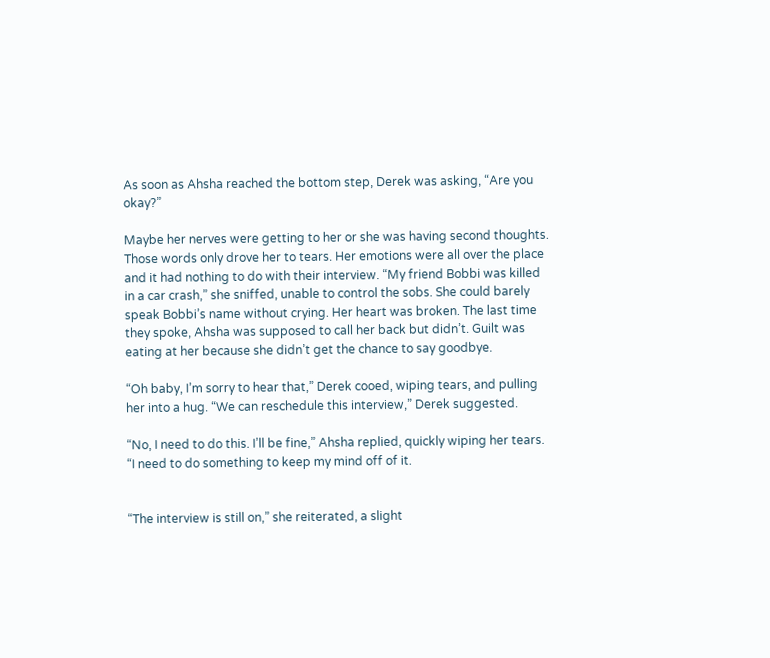As soon as Ahsha reached the bottom step, Derek was asking, “Are you okay?”

Maybe her nerves were getting to her or she was having second thoughts. Those words only drove her to tears. Her emotions were all over the place and it had nothing to do with their interview. “My friend Bobbi was killed in a car crash,” she sniffed, unable to control the sobs. She could barely speak Bobbi’s name without crying. Her heart was broken. The last time they spoke, Ahsha was supposed to call her back but didn’t. Guilt was eating at her because she didn’t get the chance to say goodbye.

“Oh baby, I’m sorry to hear that,” Derek cooed, wiping tears, and pulling her into a hug. “We can reschedule this interview,” Derek suggested.

“No, I need to do this. I’ll be fine,” Ahsha replied, quickly wiping her tears. “I need to do something to keep my mind off of it.


“The interview is still on,” she reiterated, a slight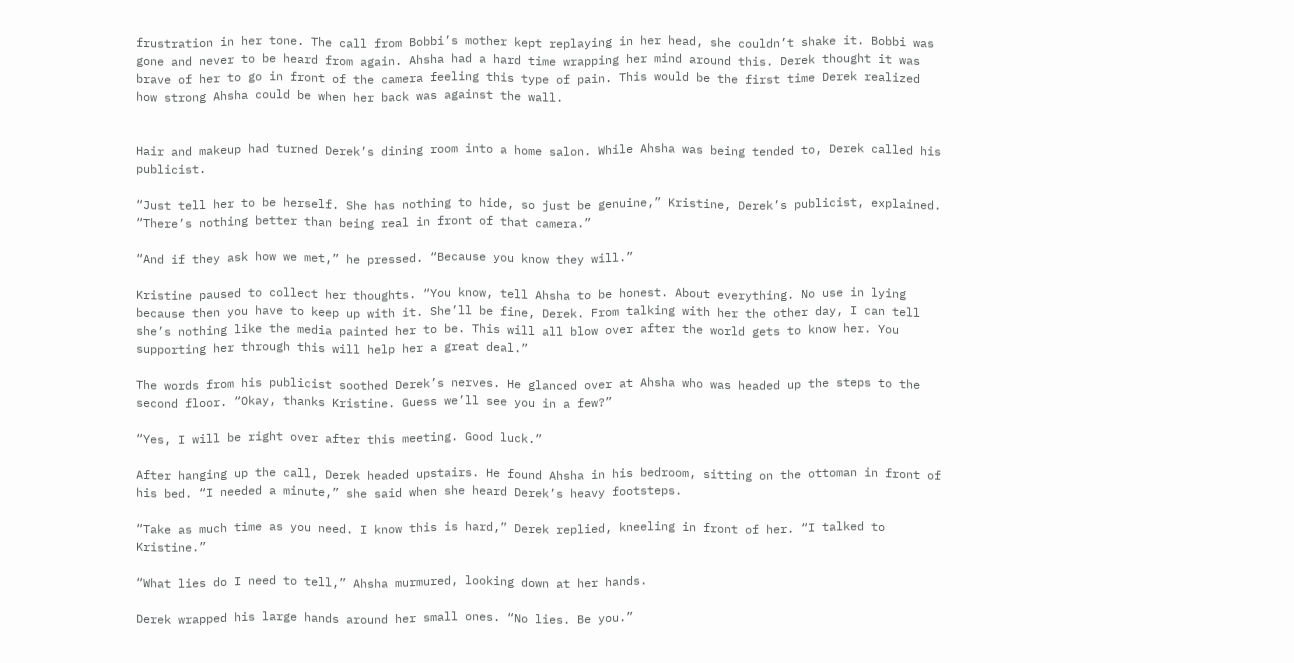frustration in her tone. The call from Bobbi’s mother kept replaying in her head, she couldn’t shake it. Bobbi was gone and never to be heard from again. Ahsha had a hard time wrapping her mind around this. Derek thought it was brave of her to go in front of the camera feeling this type of pain. This would be the first time Derek realized how strong Ahsha could be when her back was against the wall.


Hair and makeup had turned Derek’s dining room into a home salon. While Ahsha was being tended to, Derek called his publicist.

“Just tell her to be herself. She has nothing to hide, so just be genuine,” Kristine, Derek’s publicist, explained. “There’s nothing better than being real in front of that camera.”

“And if they ask how we met,” he pressed. “Because you know they will.”

Kristine paused to collect her thoughts. “You know, tell Ahsha to be honest. About everything. No use in lying because then you have to keep up with it. She’ll be fine, Derek. From talking with her the other day, I can tell she’s nothing like the media painted her to be. This will all blow over after the world gets to know her. You supporting her through this will help her a great deal.”

The words from his publicist soothed Derek’s nerves. He glanced over at Ahsha who was headed up the steps to the second floor. “Okay, thanks Kristine. Guess we’ll see you in a few?”

“Yes, I will be right over after this meeting. Good luck.”

After hanging up the call, Derek headed upstairs. He found Ahsha in his bedroom, sitting on the ottoman in front of his bed. “I needed a minute,” she said when she heard Derek’s heavy footsteps.

“Take as much time as you need. I know this is hard,” Derek replied, kneeling in front of her. “I talked to Kristine.”

“What lies do I need to tell,” Ahsha murmured, looking down at her hands.

Derek wrapped his large hands around her small ones. “No lies. Be you.”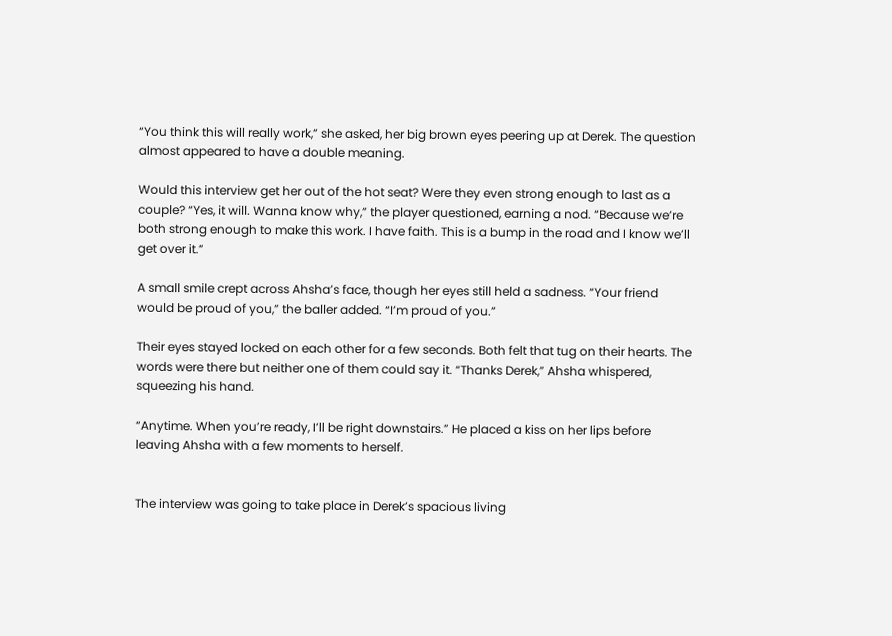“You think this will really work,” she asked, her big brown eyes peering up at Derek. The question almost appeared to have a double meaning.

Would this interview get her out of the hot seat? Were they even strong enough to last as a couple? “Yes, it will. Wanna know why,” the player questioned, earning a nod. “Because we’re both strong enough to make this work. I have faith. This is a bump in the road and I know we’ll get over it.”

A small smile crept across Ahsha’s face, though her eyes still held a sadness. “Your friend would be proud of you,” the baller added. “I’m proud of you.”

Their eyes stayed locked on each other for a few seconds. Both felt that tug on their hearts. The words were there but neither one of them could say it. “Thanks Derek,” Ahsha whispered, squeezing his hand.

“Anytime. When you’re ready, I’ll be right downstairs.” He placed a kiss on her lips before leaving Ahsha with a few moments to herself.


The interview was going to take place in Derek’s spacious living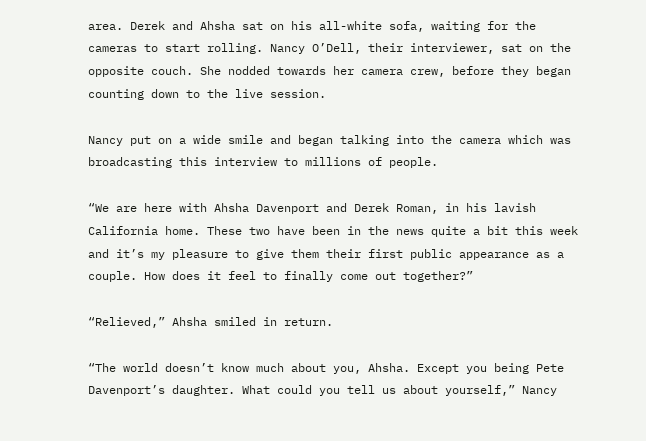area. Derek and Ahsha sat on his all-white sofa, waiting for the cameras to start rolling. Nancy O’Dell, their interviewer, sat on the opposite couch. She nodded towards her camera crew, before they began counting down to the live session.

Nancy put on a wide smile and began talking into the camera which was broadcasting this interview to millions of people.

“We are here with Ahsha Davenport and Derek Roman, in his lavish California home. These two have been in the news quite a bit this week and it’s my pleasure to give them their first public appearance as a couple. How does it feel to finally come out together?”

“Relieved,” Ahsha smiled in return.

“The world doesn’t know much about you, Ahsha. Except you being Pete Davenport’s daughter. What could you tell us about yourself,” Nancy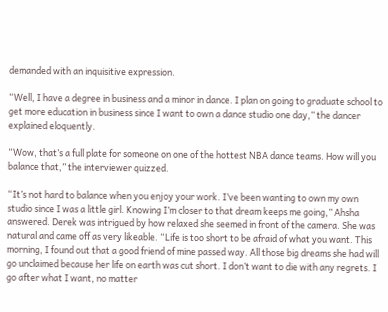demanded with an inquisitive expression.

“Well, I have a degree in business and a minor in dance. I plan on going to graduate school to get more education in business since I want to own a dance studio one day,” the dancer explained eloquently.

“Wow, that’s a full plate for someone on one of the hottest NBA dance teams. How will you balance that,” the interviewer quizzed.

“It’s not hard to balance when you enjoy your work. I’ve been wanting to own my own studio since I was a little girl. Knowing I’m closer to that dream keeps me going,” Ahsha answered. Derek was intrigued by how relaxed she seemed in front of the camera. She was natural and came off as very likeable. “Life is too short to be afraid of what you want. This morning, I found out that a good friend of mine passed way. All those big dreams she had will go unclaimed because her life on earth was cut short. I don’t want to die with any regrets. I go after what I want, no matter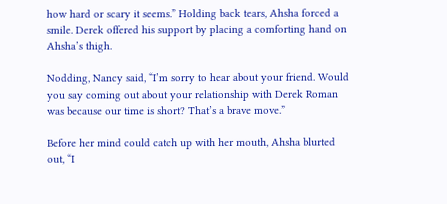how hard or scary it seems.” Holding back tears, Ahsha forced a smile. Derek offered his support by placing a comforting hand on Ahsha’s thigh.

Nodding, Nancy said, “I’m sorry to hear about your friend. Would you say coming out about your relationship with Derek Roman was because our time is short? That’s a brave move.”

Before her mind could catch up with her mouth, Ahsha blurted out, “I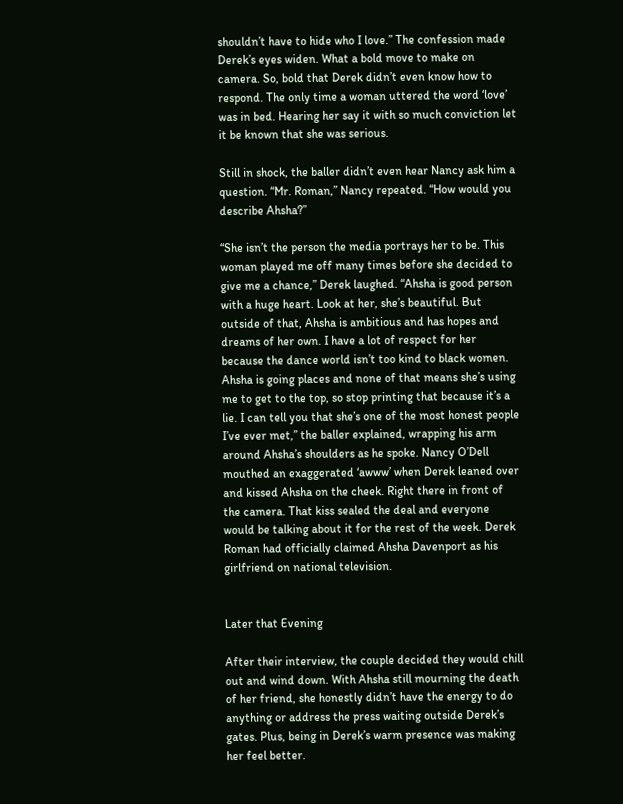shouldn’t have to hide who I love.” The confession made Derek’s eyes widen. What a bold move to make on camera. So, bold that Derek didn’t even know how to respond. The only time a woman uttered the word ‘love’ was in bed. Hearing her say it with so much conviction let it be known that she was serious.

Still in shock, the baller didn’t even hear Nancy ask him a question. “Mr. Roman,” Nancy repeated. “How would you describe Ahsha?”

“She isn’t the person the media portrays her to be. This woman played me off many times before she decided to give me a chance,” Derek laughed. “Ahsha is good person with a huge heart. Look at her, she’s beautiful. But outside of that, Ahsha is ambitious and has hopes and dreams of her own. I have a lot of respect for her because the dance world isn’t too kind to black women. Ahsha is going places and none of that means she’s using me to get to the top, so stop printing that because it’s a lie. I can tell you that she’s one of the most honest people I’ve ever met,” the baller explained, wrapping his arm around Ahsha’s shoulders as he spoke. Nancy O’Dell mouthed an exaggerated ‘awww’ when Derek leaned over and kissed Ahsha on the cheek. Right there in front of the camera. That kiss sealed the deal and everyone would be talking about it for the rest of the week. Derek Roman had officially claimed Ahsha Davenport as his girlfriend on national television.


Later that Evening

After their interview, the couple decided they would chill out and wind down. With Ahsha still mourning the death of her friend, she honestly didn’t have the energy to do anything or address the press waiting outside Derek’s gates. Plus, being in Derek’s warm presence was making her feel better.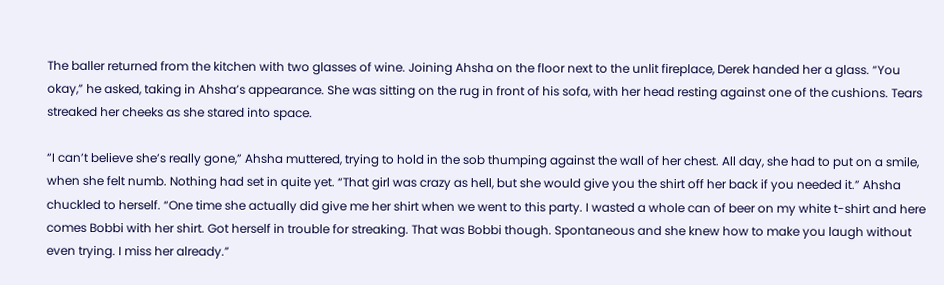The baller returned from the kitchen with two glasses of wine. Joining Ahsha on the floor next to the unlit fireplace, Derek handed her a glass. “You okay,” he asked, taking in Ahsha’s appearance. She was sitting on the rug in front of his sofa, with her head resting against one of the cushions. Tears streaked her cheeks as she stared into space.

“I can’t believe she’s really gone,” Ahsha muttered, trying to hold in the sob thumping against the wall of her chest. All day, she had to put on a smile, when she felt numb. Nothing had set in quite yet. “That girl was crazy as hell, but she would give you the shirt off her back if you needed it.” Ahsha chuckled to herself. “One time she actually did give me her shirt when we went to this party. I wasted a whole can of beer on my white t-shirt and here comes Bobbi with her shirt. Got herself in trouble for streaking. That was Bobbi though. Spontaneous and she knew how to make you laugh without even trying. I miss her already.”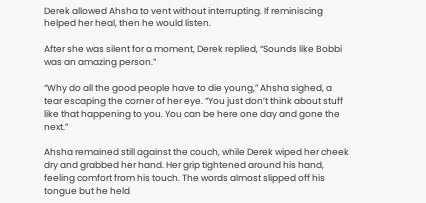Derek allowed Ahsha to vent without interrupting. If reminiscing helped her heal, then he would listen.

After she was silent for a moment, Derek replied, “Sounds like Bobbi was an amazing person.”

“Why do all the good people have to die young,” Ahsha sighed, a tear escaping the corner of her eye. “You just don’t think about stuff like that happening to you. You can be here one day and gone the next.”

Ahsha remained still against the couch, while Derek wiped her cheek dry and grabbed her hand. Her grip tightened around his hand, feeling comfort from his touch. The words almost slipped off his tongue but he held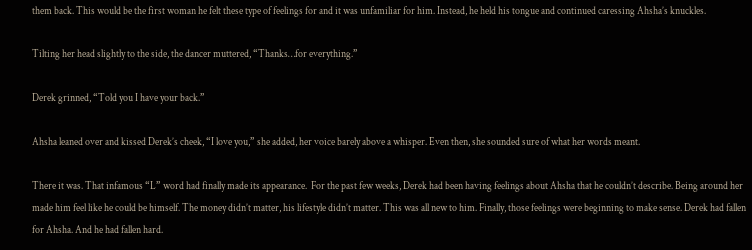them back. This would be the first woman he felt these type of feelings for and it was unfamiliar for him. Instead, he held his tongue and continued caressing Ahsha’s knuckles.

Tilting her head slightly to the side, the dancer muttered, “Thanks…for everything.”

Derek grinned, “Told you I have your back.”

Ahsha leaned over and kissed Derek’s cheek, “I love you,” she added, her voice barely above a whisper. Even then, she sounded sure of what her words meant.

There it was. That infamous “L” word had finally made its appearance.  For the past few weeks, Derek had been having feelings about Ahsha that he couldn’t describe. Being around her made him feel like he could be himself. The money didn’t matter, his lifestyle didn’t matter. This was all new to him. Finally, those feelings were beginning to make sense. Derek had fallen for Ahsha. And he had fallen hard.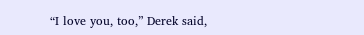“I love you, too,” Derek said,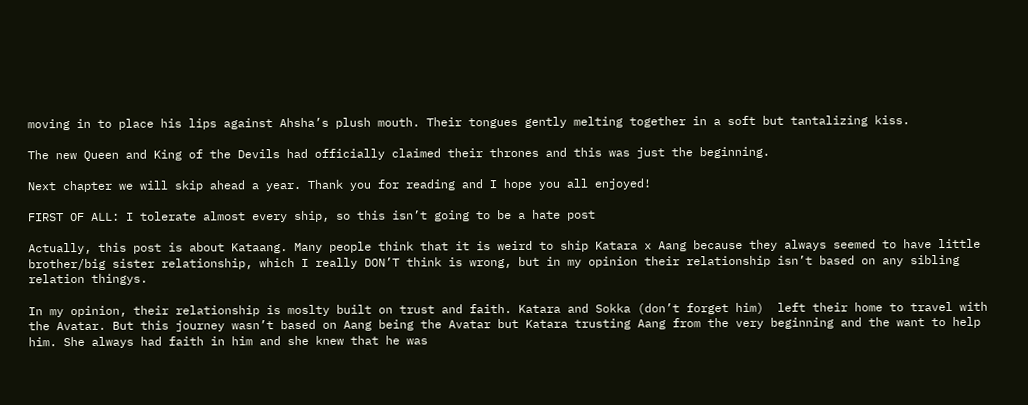moving in to place his lips against Ahsha’s plush mouth. Their tongues gently melting together in a soft but tantalizing kiss.

The new Queen and King of the Devils had officially claimed their thrones and this was just the beginning.

Next chapter we will skip ahead a year. Thank you for reading and I hope you all enjoyed!

FIRST OF ALL: I tolerate almost every ship, so this isn’t going to be a hate post

Actually, this post is about Kataang. Many people think that it is weird to ship Katara x Aang because they always seemed to have little brother/big sister relationship, which I really DON’T think is wrong, but in my opinion their relationship isn’t based on any sibling relation thingys.

In my opinion, their relationship is moslty built on trust and faith. Katara and Sokka (don’t forget him)  left their home to travel with the Avatar. But this journey wasn’t based on Aang being the Avatar but Katara trusting Aang from the very beginning and the want to help him. She always had faith in him and she knew that he was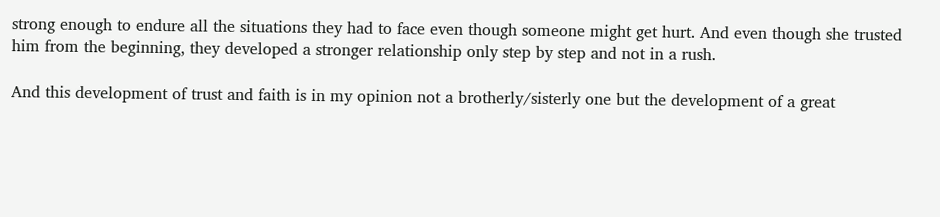strong enough to endure all the situations they had to face even though someone might get hurt. And even though she trusted him from the beginning, they developed a stronger relationship only step by step and not in a rush.

And this development of trust and faith is in my opinion not a brotherly/sisterly one but the development of a great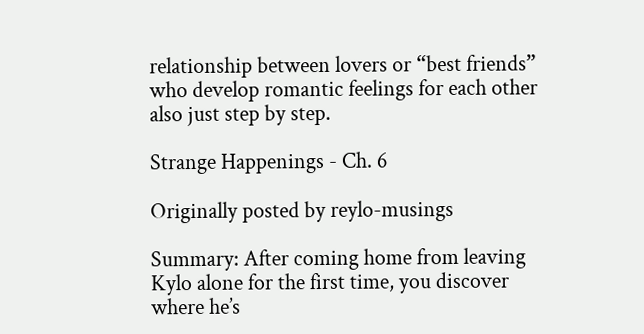relationship between lovers or “best friends” who develop romantic feelings for each other also just step by step.

Strange Happenings - Ch. 6

Originally posted by reylo-musings

Summary: After coming home from leaving Kylo alone for the first time, you discover where he’s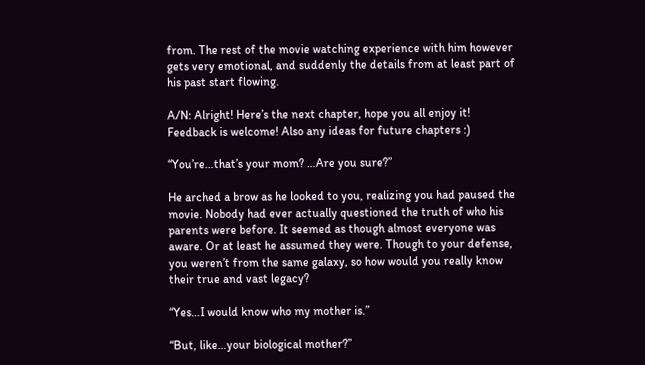from. The rest of the movie watching experience with him however gets very emotional, and suddenly the details from at least part of his past start flowing.

A/N: Alright! Here’s the next chapter, hope you all enjoy it! Feedback is welcome! Also any ideas for future chapters :)

“You’re…that’s your mom? …Are you sure?”

He arched a brow as he looked to you, realizing you had paused the movie. Nobody had ever actually questioned the truth of who his parents were before. It seemed as though almost everyone was aware. Or at least he assumed they were. Though to your defense, you weren’t from the same galaxy, so how would you really know their true and vast legacy?

“Yes…I would know who my mother is.”

“But, like…your biological mother?”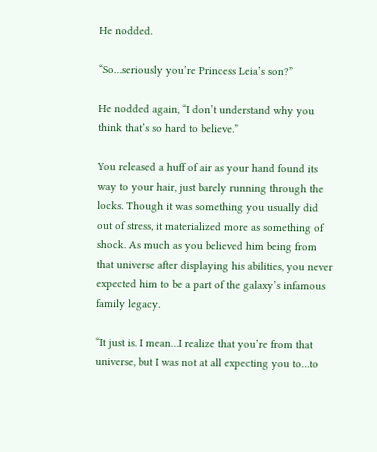He nodded.

“So…seriously you’re Princess Leia’s son?”

He nodded again, “I don’t understand why you think that’s so hard to believe.”

You released a huff of air as your hand found its way to your hair, just barely running through the locks. Though it was something you usually did out of stress, it materialized more as something of shock. As much as you believed him being from that universe after displaying his abilities, you never expected him to be a part of the galaxy’s infamous family legacy.

“It just is. I mean…I realize that you’re from that universe, but I was not at all expecting you to…to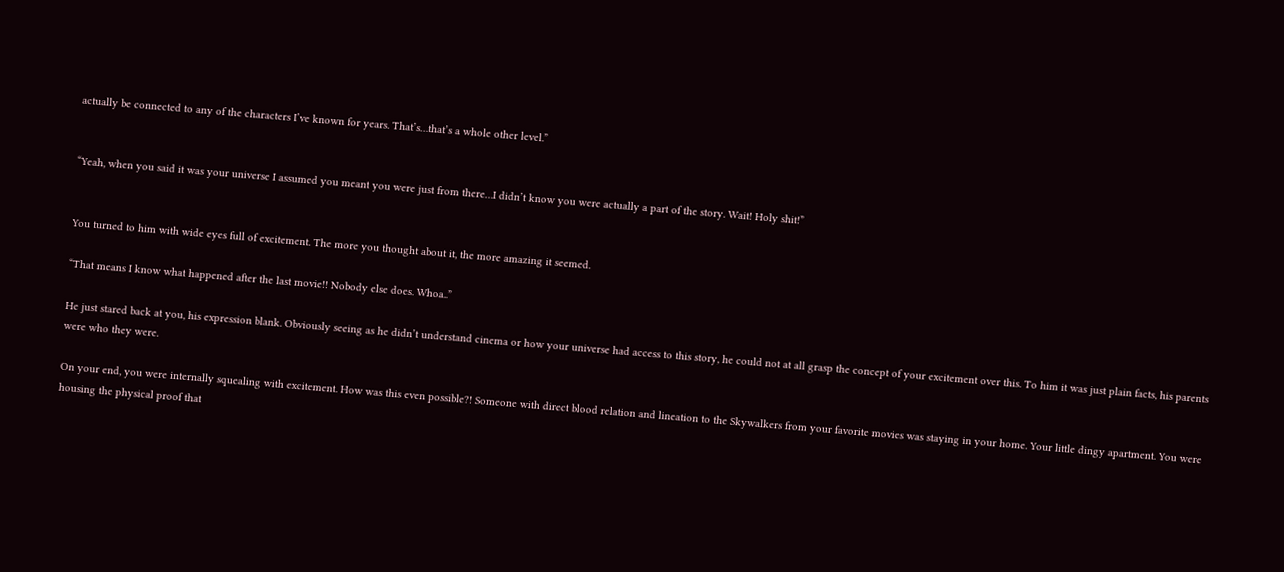actually be connected to any of the characters I’ve known for years. That’s…that’s a whole other level.”


“Yeah, when you said it was your universe I assumed you meant you were just from there…I didn’t know you were actually a part of the story. Wait! Holy shit!”


You turned to him with wide eyes full of excitement. The more you thought about it, the more amazing it seemed.

“That means I know what happened after the last movie!! Nobody else does. Whoa..”

He just stared back at you, his expression blank. Obviously seeing as he didn’t understand cinema or how your universe had access to this story, he could not at all grasp the concept of your excitement over this. To him it was just plain facts, his parents were who they were.

On your end, you were internally squealing with excitement. How was this even possible?! Someone with direct blood relation and lineation to the Skywalkers from your favorite movies was staying in your home. Your little dingy apartment. You were housing the physical proof that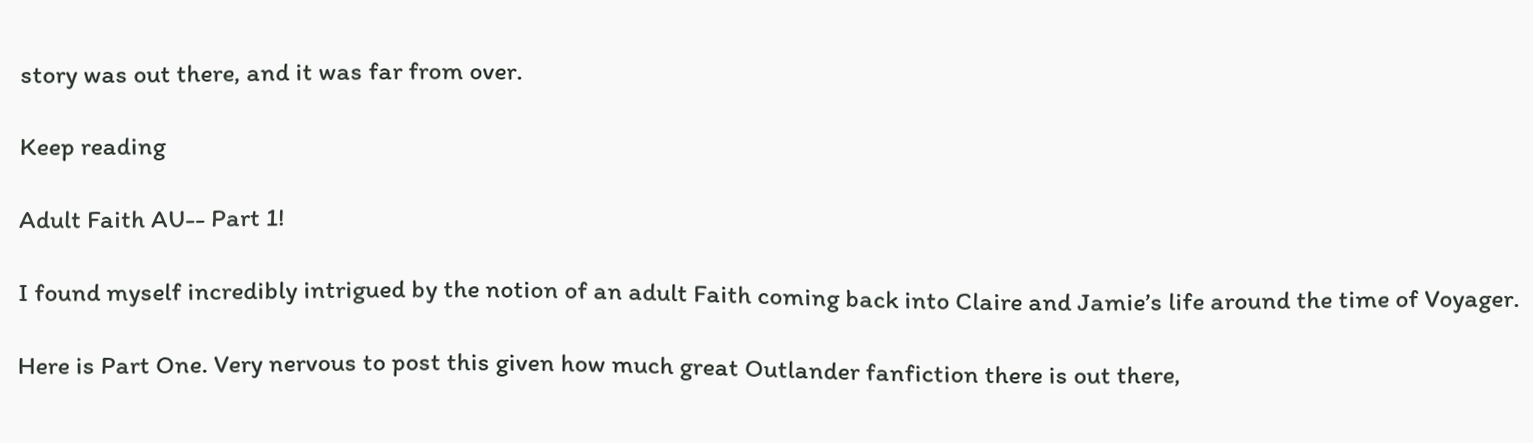story was out there, and it was far from over.

Keep reading

Adult Faith AU-- Part 1!

I found myself incredibly intrigued by the notion of an adult Faith coming back into Claire and Jamie’s life around the time of Voyager.

Here is Part One. Very nervous to post this given how much great Outlander fanfiction there is out there,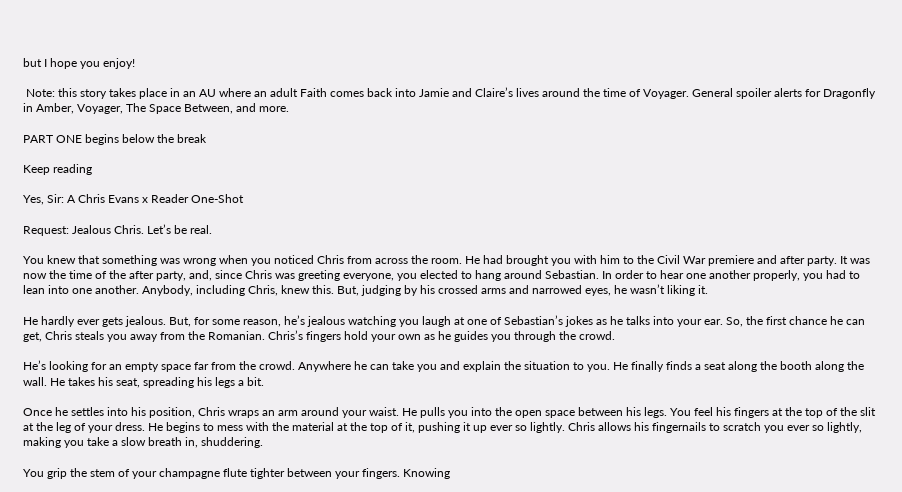but I hope you enjoy!

 Note: this story takes place in an AU where an adult Faith comes back into Jamie and Claire’s lives around the time of Voyager. General spoiler alerts for Dragonfly in Amber, Voyager, The Space Between, and more.

PART ONE begins below the break

Keep reading

Yes, Sir: A Chris Evans x Reader One-Shot

Request: Jealous Chris. Let’s be real.

You knew that something was wrong when you noticed Chris from across the room. He had brought you with him to the Civil War premiere and after party. It was now the time of the after party, and, since Chris was greeting everyone, you elected to hang around Sebastian. In order to hear one another properly, you had to lean into one another. Anybody, including Chris, knew this. But, judging by his crossed arms and narrowed eyes, he wasn’t liking it.

He hardly ever gets jealous. But, for some reason, he’s jealous watching you laugh at one of Sebastian’s jokes as he talks into your ear. So, the first chance he can get, Chris steals you away from the Romanian. Chris’s fingers hold your own as he guides you through the crowd.

He’s looking for an empty space far from the crowd. Anywhere he can take you and explain the situation to you. He finally finds a seat along the booth along the wall. He takes his seat, spreading his legs a bit.

Once he settles into his position, Chris wraps an arm around your waist. He pulls you into the open space between his legs. You feel his fingers at the top of the slit at the leg of your dress. He begins to mess with the material at the top of it, pushing it up ever so lightly. Chris allows his fingernails to scratch you ever so lightly, making you take a slow breath in, shuddering.

You grip the stem of your champagne flute tighter between your fingers. Knowing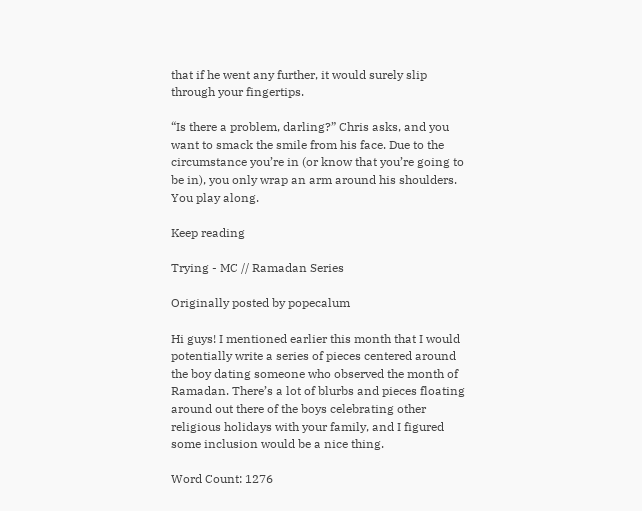that if he went any further, it would surely slip through your fingertips.

“Is there a problem, darling?” Chris asks, and you want to smack the smile from his face. Due to the circumstance you’re in (or know that you’re going to be in), you only wrap an arm around his shoulders. You play along.

Keep reading

Trying - MC // Ramadan Series

Originally posted by popecalum

Hi guys! I mentioned earlier this month that I would potentially write a series of pieces centered around the boy dating someone who observed the month of Ramadan. There’s a lot of blurbs and pieces floating around out there of the boys celebrating other religious holidays with your family, and I figured some inclusion would be a nice thing.

Word Count: 1276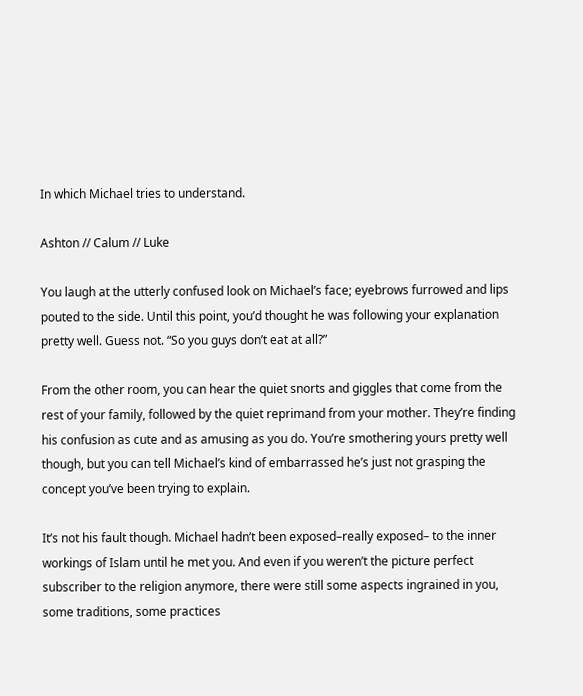In which Michael tries to understand.

Ashton // Calum // Luke

You laugh at the utterly confused look on Michael’s face; eyebrows furrowed and lips pouted to the side. Until this point, you’d thought he was following your explanation pretty well. Guess not. “So you guys don’t eat at all?”

From the other room, you can hear the quiet snorts and giggles that come from the rest of your family, followed by the quiet reprimand from your mother. They’re finding his confusion as cute and as amusing as you do. You’re smothering yours pretty well though, but you can tell Michael’s kind of embarrassed he’s just not grasping the concept you’ve been trying to explain.

It’s not his fault though. Michael hadn’t been exposed–really exposed– to the inner workings of Islam until he met you. And even if you weren’t the picture perfect subscriber to the religion anymore, there were still some aspects ingrained in you, some traditions, some practices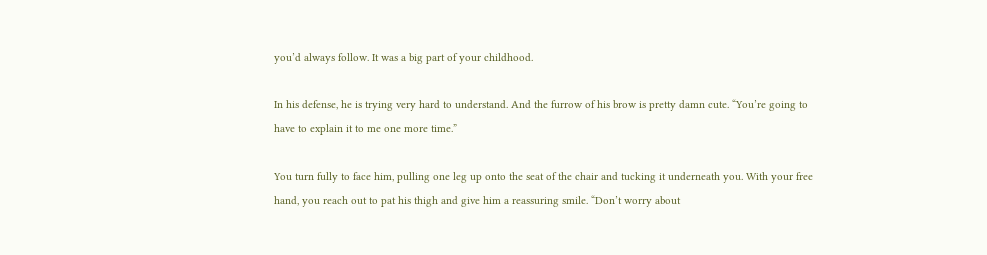you’d always follow. It was a big part of your childhood.

In his defense, he is trying very hard to understand. And the furrow of his brow is pretty damn cute. “You’re going to have to explain it to me one more time.”

You turn fully to face him, pulling one leg up onto the seat of the chair and tucking it underneath you. With your free hand, you reach out to pat his thigh and give him a reassuring smile. “Don’t worry about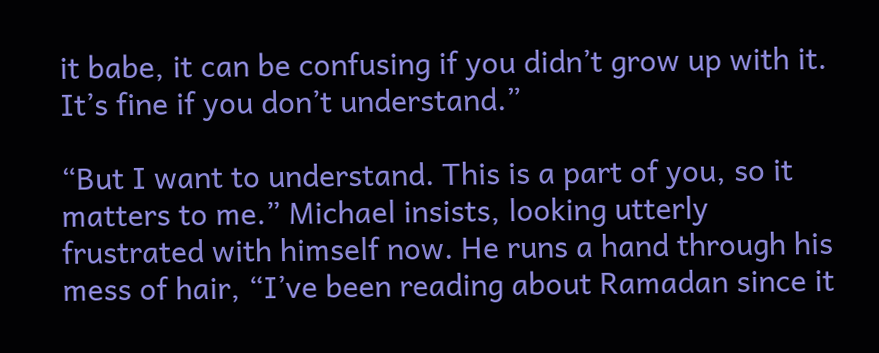it babe, it can be confusing if you didn’t grow up with it. It’s fine if you don’t understand.”

“But I want to understand. This is a part of you, so it matters to me.” Michael insists, looking utterly frustrated with himself now. He runs a hand through his mess of hair, “I’ve been reading about Ramadan since it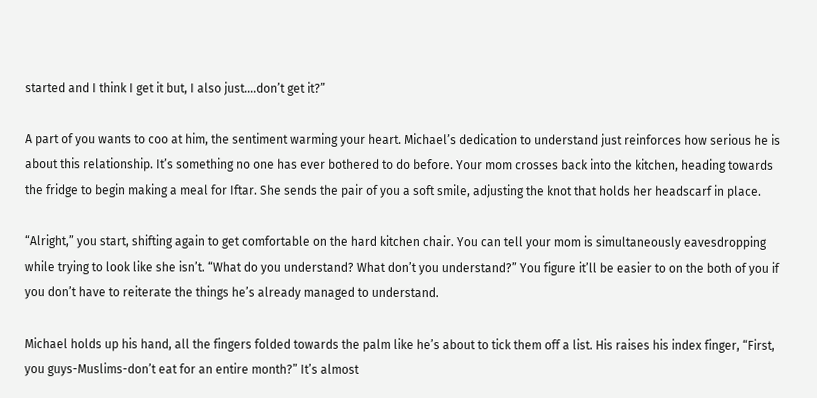started and I think I get it but, I also just….don’t get it?”

A part of you wants to coo at him, the sentiment warming your heart. Michael’s dedication to understand just reinforces how serious he is about this relationship. It’s something no one has ever bothered to do before. Your mom crosses back into the kitchen, heading towards the fridge to begin making a meal for Iftar. She sends the pair of you a soft smile, adjusting the knot that holds her headscarf in place.

“Alright,” you start, shifting again to get comfortable on the hard kitchen chair. You can tell your mom is simultaneously eavesdropping while trying to look like she isn’t. “What do you understand? What don’t you understand?” You figure it’ll be easier to on the both of you if you don’t have to reiterate the things he’s already managed to understand.

Michael holds up his hand, all the fingers folded towards the palm like he’s about to tick them off a list. His raises his index finger, “First, you guys-Muslims-don’t eat for an entire month?” It’s almost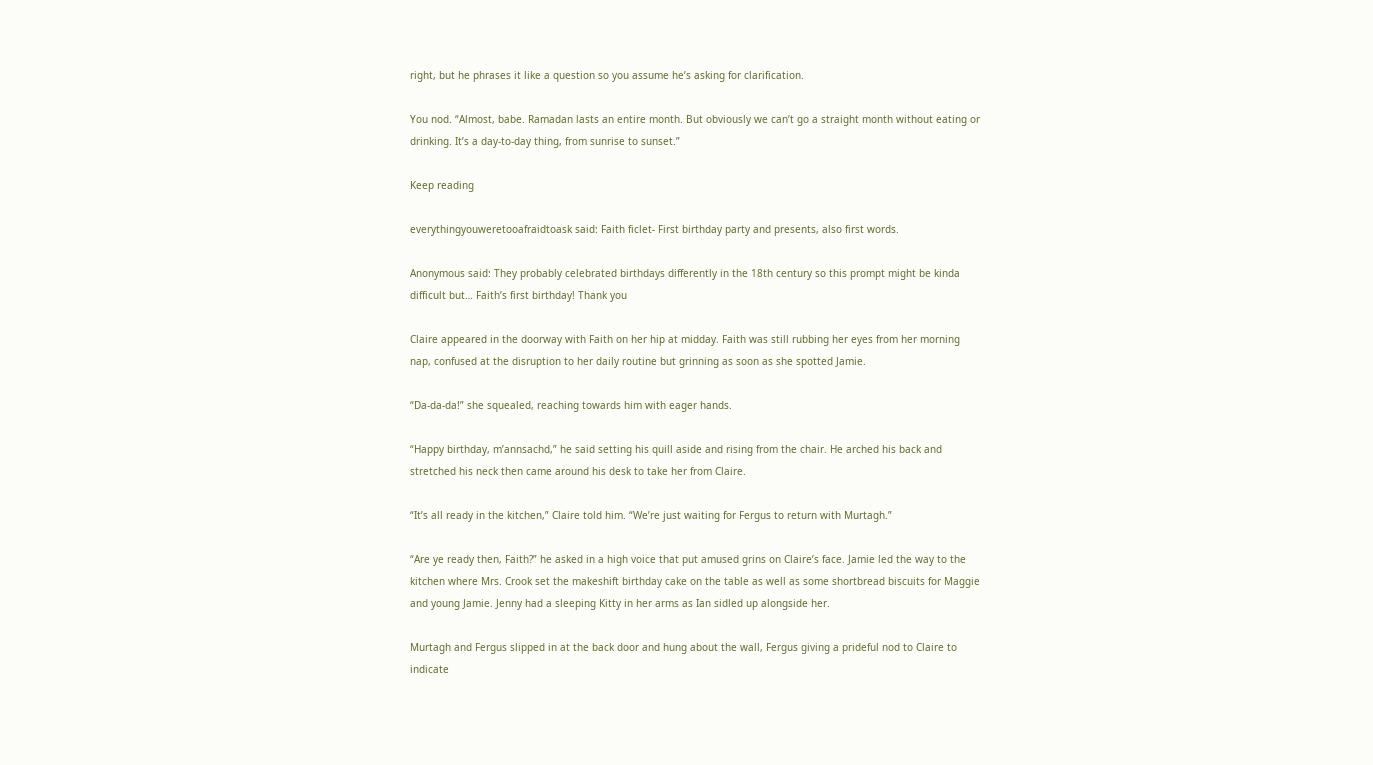right, but he phrases it like a question so you assume he’s asking for clarification.

You nod. “Almost, babe. Ramadan lasts an entire month. But obviously we can’t go a straight month without eating or drinking. It’s a day-to-day thing, from sunrise to sunset.”

Keep reading

everythingyouweretooafraidtoask said: Faith ficlet- First birthday party and presents, also first words.

Anonymous said: They probably celebrated birthdays differently in the 18th century so this prompt might be kinda difficult but… Faith’s first birthday! Thank you

Claire appeared in the doorway with Faith on her hip at midday. Faith was still rubbing her eyes from her morning nap, confused at the disruption to her daily routine but grinning as soon as she spotted Jamie.

“Da-da-da!” she squealed, reaching towards him with eager hands.

“Happy birthday, m’annsachd,” he said setting his quill aside and rising from the chair. He arched his back and stretched his neck then came around his desk to take her from Claire.

“It’s all ready in the kitchen,” Claire told him. “We’re just waiting for Fergus to return with Murtagh.”

“Are ye ready then, Faith?” he asked in a high voice that put amused grins on Claire’s face. Jamie led the way to the kitchen where Mrs. Crook set the makeshift birthday cake on the table as well as some shortbread biscuits for Maggie and young Jamie. Jenny had a sleeping Kitty in her arms as Ian sidled up alongside her.

Murtagh and Fergus slipped in at the back door and hung about the wall, Fergus giving a prideful nod to Claire to indicate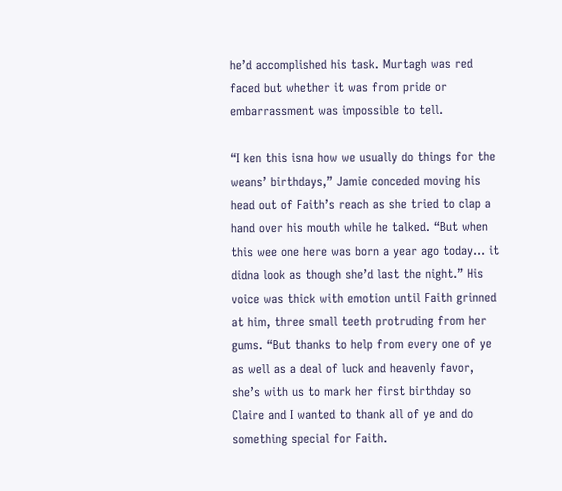he’d accomplished his task. Murtagh was red faced but whether it was from pride or embarrassment was impossible to tell.

“I ken this isna how we usually do things for the weans’ birthdays,” Jamie conceded moving his head out of Faith’s reach as she tried to clap a hand over his mouth while he talked. “But when this wee one here was born a year ago today… it didna look as though she’d last the night.” His voice was thick with emotion until Faith grinned at him, three small teeth protruding from her gums. “But thanks to help from every one of ye as well as a deal of luck and heavenly favor, she’s with us to mark her first birthday so Claire and I wanted to thank all of ye and do something special for Faith.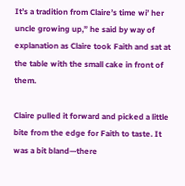It’s a tradition from Claire’s time wi’ her uncle growing up,” he said by way of explanation as Claire took Faith and sat at the table with the small cake in front of them.

Claire pulled it forward and picked a little bite from the edge for Faith to taste. It was a bit bland—there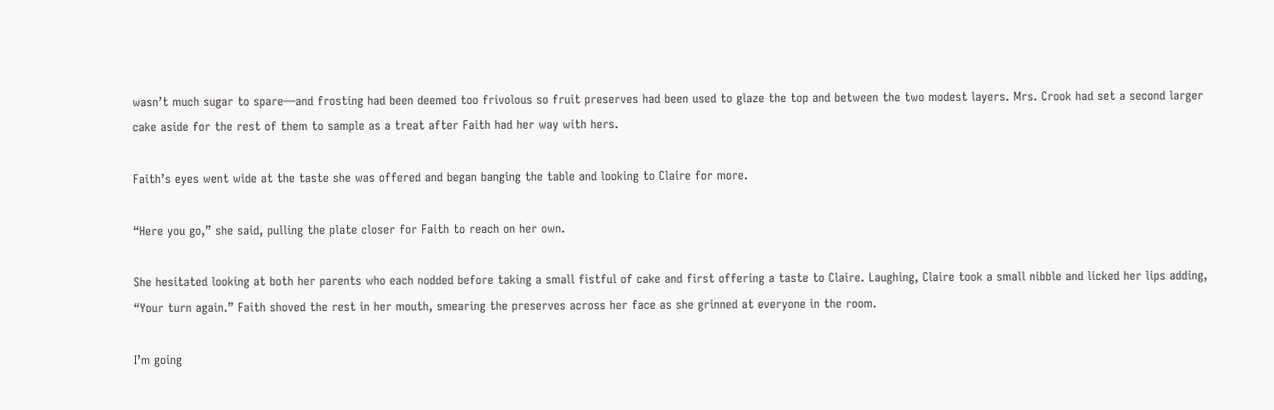wasn’t much sugar to spare—and frosting had been deemed too frivolous so fruit preserves had been used to glaze the top and between the two modest layers. Mrs. Crook had set a second larger cake aside for the rest of them to sample as a treat after Faith had her way with hers.

Faith’s eyes went wide at the taste she was offered and began banging the table and looking to Claire for more.

“Here you go,” she said, pulling the plate closer for Faith to reach on her own.

She hesitated looking at both her parents who each nodded before taking a small fistful of cake and first offering a taste to Claire. Laughing, Claire took a small nibble and licked her lips adding, “Your turn again.” Faith shoved the rest in her mouth, smearing the preserves across her face as she grinned at everyone in the room.

I’m going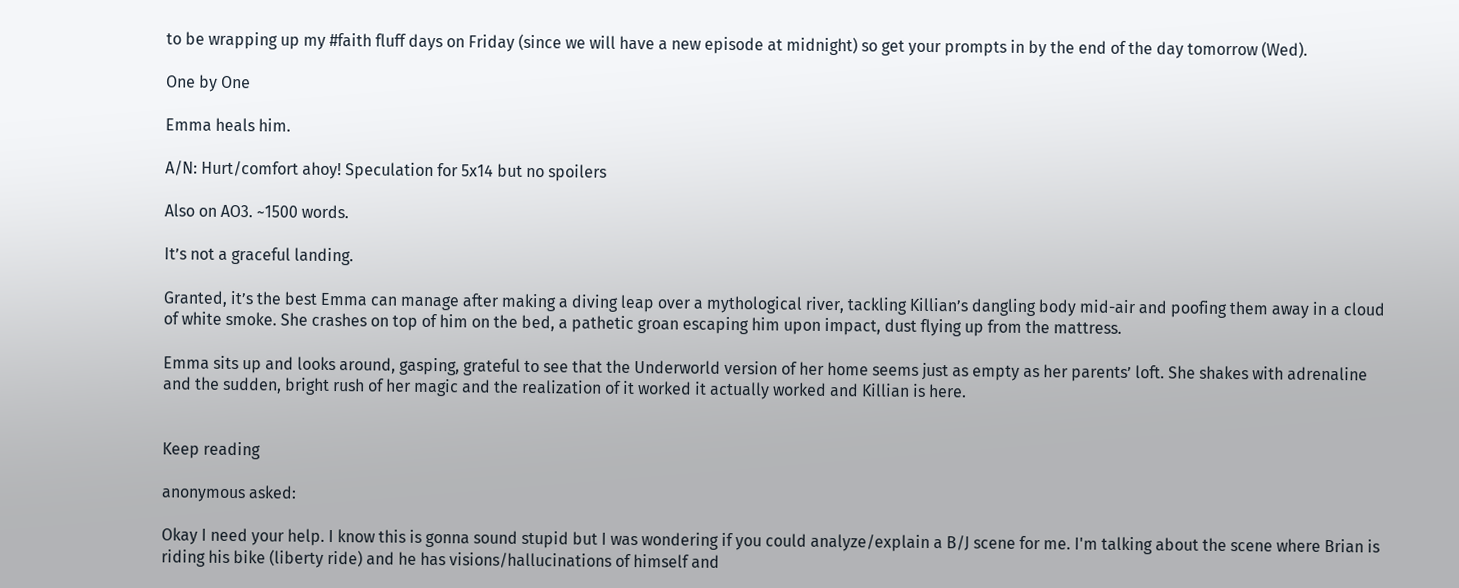to be wrapping up my #faith fluff days on Friday (since we will have a new episode at midnight) so get your prompts in by the end of the day tomorrow (Wed).

One by One

Emma heals him.

A/N: Hurt/comfort ahoy! Speculation for 5x14 but no spoilers

Also on AO3. ~1500 words.

It’s not a graceful landing.

Granted, it’s the best Emma can manage after making a diving leap over a mythological river, tackling Killian’s dangling body mid-air and poofing them away in a cloud of white smoke. She crashes on top of him on the bed, a pathetic groan escaping him upon impact, dust flying up from the mattress.

Emma sits up and looks around, gasping, grateful to see that the Underworld version of her home seems just as empty as her parents’ loft. She shakes with adrenaline and the sudden, bright rush of her magic and the realization of it worked it actually worked and Killian is here.


Keep reading

anonymous asked:

Okay I need your help. I know this is gonna sound stupid but I was wondering if you could analyze/explain a B/J scene for me. I'm talking about the scene where Brian is riding his bike (liberty ride) and he has visions/hallucinations of himself and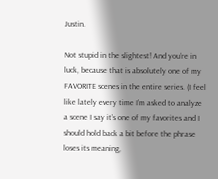Justin.

Not stupid in the slightest! And you’re in luck, because that is absolutely one of my FAVORITE scenes in the entire series. (I feel like lately every time I’m asked to analyze a scene I say it’s one of my favorites and I should hold back a bit before the phrase loses its meaning,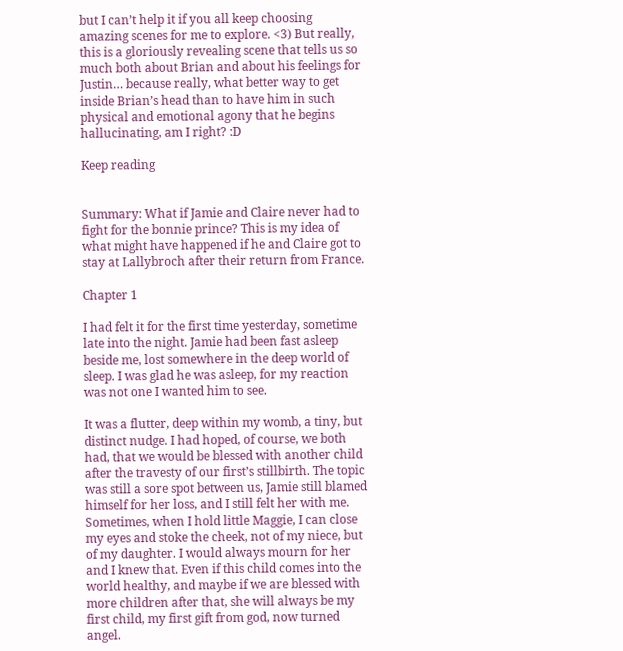but I can’t help it if you all keep choosing amazing scenes for me to explore. <3) But really, this is a gloriously revealing scene that tells us so much both about Brian and about his feelings for Justin… because really, what better way to get inside Brian’s head than to have him in such physical and emotional agony that he begins hallucinating, am I right? :D

Keep reading


Summary: What if Jamie and Claire never had to fight for the bonnie prince? This is my idea of what might have happened if he and Claire got to stay at Lallybroch after their return from France.

Chapter 1

I had felt it for the first time yesterday, sometime late into the night. Jamie had been fast asleep beside me, lost somewhere in the deep world of sleep. I was glad he was asleep, for my reaction was not one I wanted him to see.

It was a flutter, deep within my womb, a tiny, but distinct nudge. I had hoped, of course, we both had, that we would be blessed with another child after the travesty of our first’s stillbirth. The topic was still a sore spot between us, Jamie still blamed himself for her loss, and I still felt her with me. Sometimes, when I hold little Maggie, I can close my eyes and stoke the cheek, not of my niece, but of my daughter. I would always mourn for her and I knew that. Even if this child comes into the world healthy, and maybe if we are blessed with more children after that, she will always be my first child, my first gift from god, now turned angel.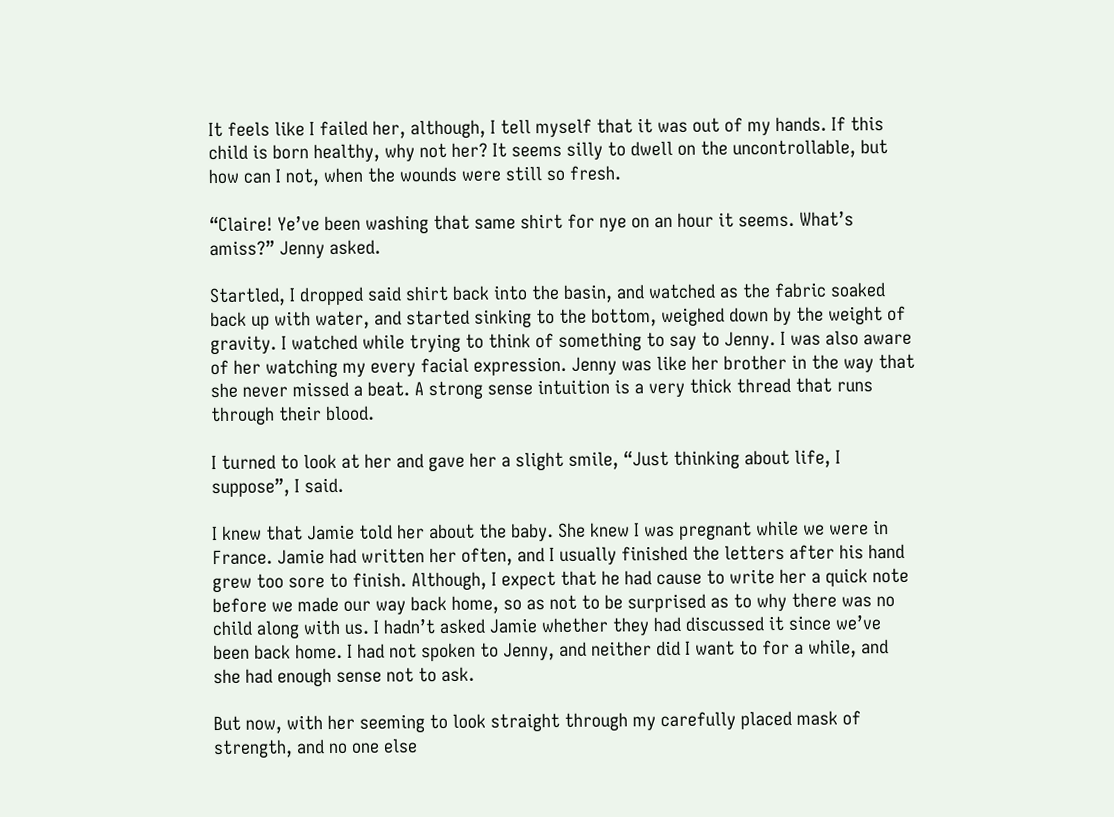It feels like I failed her, although, I tell myself that it was out of my hands. If this child is born healthy, why not her? It seems silly to dwell on the uncontrollable, but how can I not, when the wounds were still so fresh.

“Claire! Ye’ve been washing that same shirt for nye on an hour it seems. What’s amiss?” Jenny asked.

Startled, I dropped said shirt back into the basin, and watched as the fabric soaked back up with water, and started sinking to the bottom, weighed down by the weight of gravity. I watched while trying to think of something to say to Jenny. I was also aware of her watching my every facial expression. Jenny was like her brother in the way that she never missed a beat. A strong sense intuition is a very thick thread that runs through their blood.

I turned to look at her and gave her a slight smile, “Just thinking about life, I suppose”, I said.

I knew that Jamie told her about the baby. She knew I was pregnant while we were in France. Jamie had written her often, and I usually finished the letters after his hand grew too sore to finish. Although, I expect that he had cause to write her a quick note before we made our way back home, so as not to be surprised as to why there was no child along with us. I hadn’t asked Jamie whether they had discussed it since we’ve been back home. I had not spoken to Jenny, and neither did I want to for a while, and she had enough sense not to ask.

But now, with her seeming to look straight through my carefully placed mask of strength, and no one else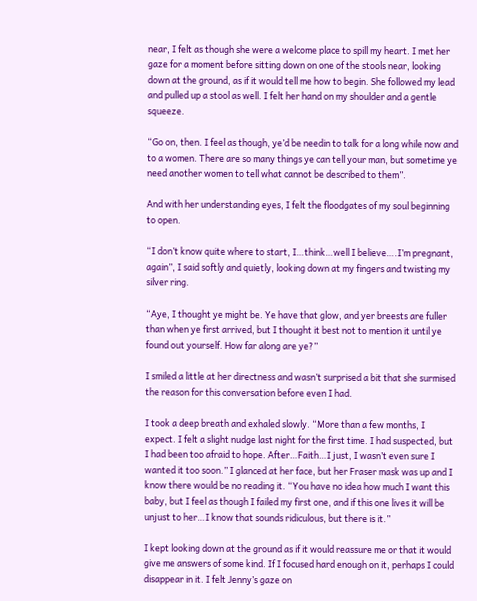near, I felt as though she were a welcome place to spill my heart. I met her gaze for a moment before sitting down on one of the stools near, looking down at the ground, as if it would tell me how to begin. She followed my lead and pulled up a stool as well. I felt her hand on my shoulder and a gentle squeeze.

“Go on, then. I feel as though, ye’d be needin to talk for a long while now and to a women. There are so many things ye can tell your man, but sometime ye need another women to tell what cannot be described to them”.

And with her understanding eyes, I felt the floodgates of my soul beginning to open.

“I don’t know quite where to start, I…think…well I believe….I’m pregnant, again”, I said softly and quietly, looking down at my fingers and twisting my silver ring.

“Aye, I thought ye might be. Ye have that glow, and yer breests are fuller than when ye first arrived, but I thought it best not to mention it until ye found out yourself. How far along are ye?”

I smiled a little at her directness and wasn’t surprised a bit that she surmised the reason for this conversation before even I had.

I took a deep breath and exhaled slowly. “More than a few months, I expect. I felt a slight nudge last night for the first time. I had suspected, but I had been too afraid to hope. After…Faith…I just, I wasn’t even sure I wanted it too soon.” I glanced at her face, but her Fraser mask was up and I know there would be no reading it. “You have no idea how much I want this baby, but I feel as though I failed my first one, and if this one lives it will be unjust to her…I know that sounds ridiculous, but there is it.”

I kept looking down at the ground as if it would reassure me or that it would give me answers of some kind. If I focused hard enough on it, perhaps I could disappear in it. I felt Jenny’s gaze on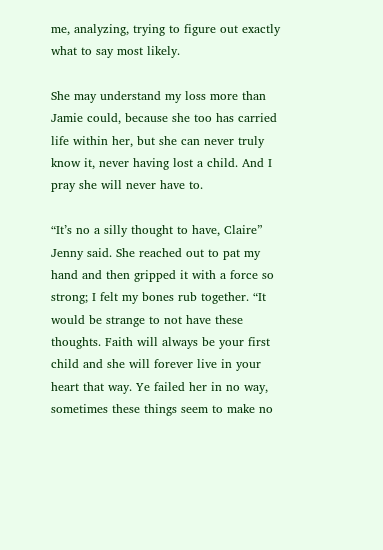me, analyzing, trying to figure out exactly what to say most likely.

She may understand my loss more than Jamie could, because she too has carried life within her, but she can never truly know it, never having lost a child. And I pray she will never have to.

“It’s no a silly thought to have, Claire” Jenny said. She reached out to pat my hand and then gripped it with a force so strong; I felt my bones rub together. “It would be strange to not have these thoughts. Faith will always be your first child and she will forever live in your heart that way. Ye failed her in no way, sometimes these things seem to make no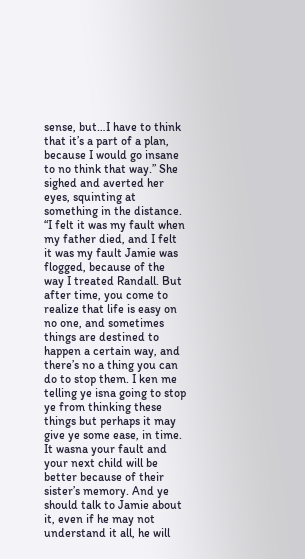sense, but…I have to think that it’s a part of a plan, because I would go insane to no think that way.” She sighed and averted her eyes, squinting at something in the distance. “I felt it was my fault when my father died, and I felt it was my fault Jamie was flogged, because of the way I treated Randall. But after time, you come to realize that life is easy on no one, and sometimes things are destined to happen a certain way, and there’s no a thing you can do to stop them. I ken me telling ye isna going to stop ye from thinking these things but perhaps it may give ye some ease, in time. It wasna your fault and your next child will be better because of their sister’s memory. And ye should talk to Jamie about it, even if he may not understand it all, he will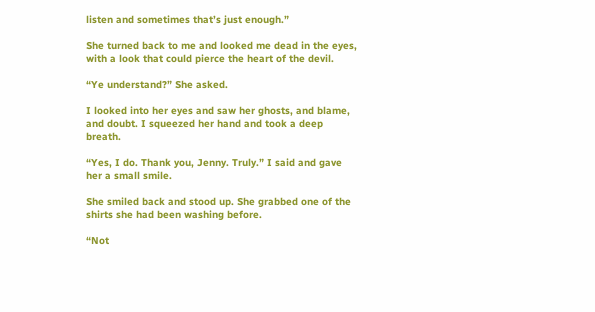listen and sometimes that’s just enough.”

She turned back to me and looked me dead in the eyes, with a look that could pierce the heart of the devil.

“Ye understand?” She asked.

I looked into her eyes and saw her ghosts, and blame, and doubt. I squeezed her hand and took a deep breath.

“Yes, I do. Thank you, Jenny. Truly.” I said and gave her a small smile.

She smiled back and stood up. She grabbed one of the shirts she had been washing before.

“Not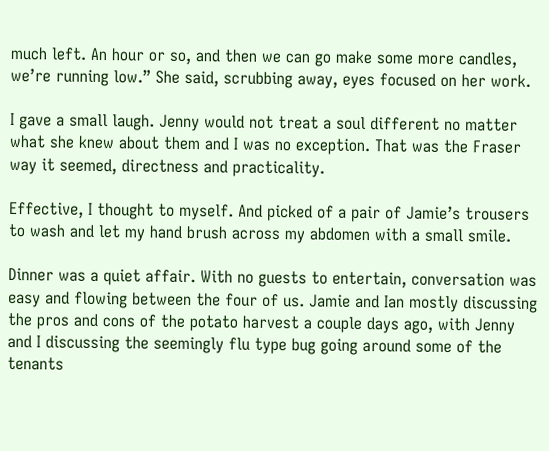much left. An hour or so, and then we can go make some more candles, we’re running low.” She said, scrubbing away, eyes focused on her work.

I gave a small laugh. Jenny would not treat a soul different no matter what she knew about them and I was no exception. That was the Fraser way it seemed, directness and practicality.

Effective, I thought to myself. And picked of a pair of Jamie’s trousers to wash and let my hand brush across my abdomen with a small smile.

Dinner was a quiet affair. With no guests to entertain, conversation was easy and flowing between the four of us. Jamie and Ian mostly discussing the pros and cons of the potato harvest a couple days ago, with Jenny and I discussing the seemingly flu type bug going around some of the tenants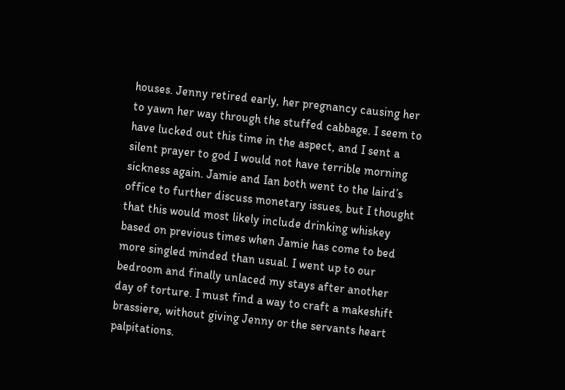houses. Jenny retired early, her pregnancy causing her to yawn her way through the stuffed cabbage. I seem to have lucked out this time in the aspect, and I sent a silent prayer to god I would not have terrible morning sickness again. Jamie and Ian both went to the laird’s office to further discuss monetary issues, but I thought that this would most likely include drinking whiskey based on previous times when Jamie has come to bed more singled minded than usual. I went up to our bedroom and finally unlaced my stays after another day of torture. I must find a way to craft a makeshift brassiere, without giving Jenny or the servants heart palpitations.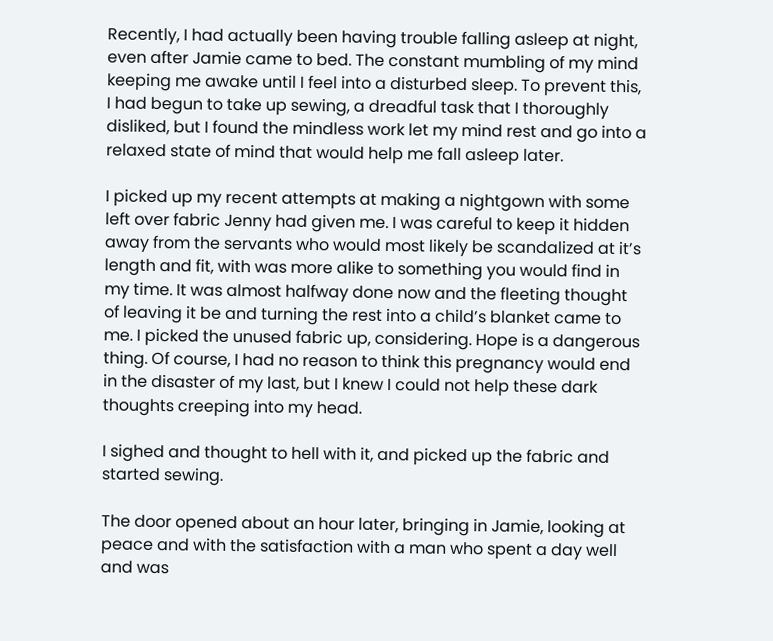Recently, I had actually been having trouble falling asleep at night, even after Jamie came to bed. The constant mumbling of my mind keeping me awake until I feel into a disturbed sleep. To prevent this, I had begun to take up sewing, a dreadful task that I thoroughly disliked, but I found the mindless work let my mind rest and go into a relaxed state of mind that would help me fall asleep later.

I picked up my recent attempts at making a nightgown with some left over fabric Jenny had given me. I was careful to keep it hidden away from the servants who would most likely be scandalized at it’s length and fit, with was more alike to something you would find in my time. It was almost halfway done now and the fleeting thought of leaving it be and turning the rest into a child’s blanket came to me. I picked the unused fabric up, considering. Hope is a dangerous thing. Of course, I had no reason to think this pregnancy would end in the disaster of my last, but I knew I could not help these dark thoughts creeping into my head.

I sighed and thought to hell with it, and picked up the fabric and started sewing.

The door opened about an hour later, bringing in Jamie, looking at peace and with the satisfaction with a man who spent a day well and was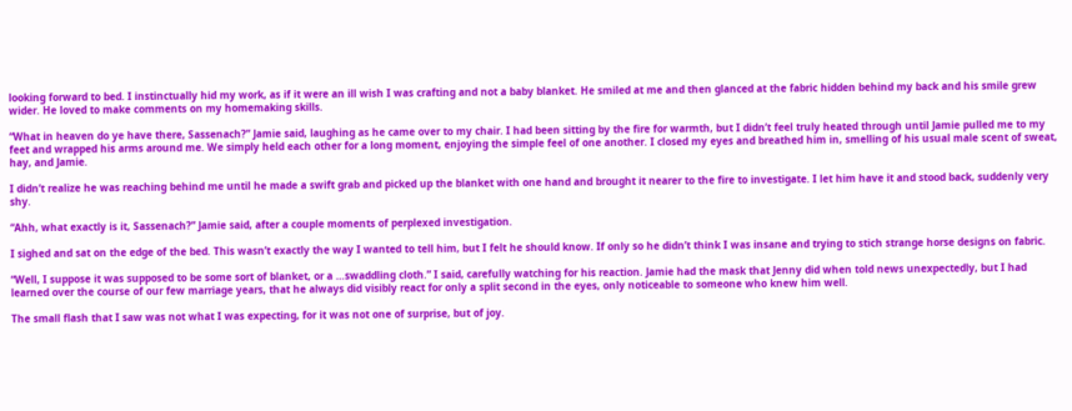looking forward to bed. I instinctually hid my work, as if it were an ill wish I was crafting and not a baby blanket. He smiled at me and then glanced at the fabric hidden behind my back and his smile grew wider. He loved to make comments on my homemaking skills.

“What in heaven do ye have there, Sassenach?” Jamie said, laughing as he came over to my chair. I had been sitting by the fire for warmth, but I didn’t feel truly heated through until Jamie pulled me to my feet and wrapped his arms around me. We simply held each other for a long moment, enjoying the simple feel of one another. I closed my eyes and breathed him in, smelling of his usual male scent of sweat, hay, and Jamie.

I didn’t realize he was reaching behind me until he made a swift grab and picked up the blanket with one hand and brought it nearer to the fire to investigate. I let him have it and stood back, suddenly very shy.

“Ahh, what exactly is it, Sassenach?” Jamie said, after a couple moments of perplexed investigation.

I sighed and sat on the edge of the bed. This wasn’t exactly the way I wanted to tell him, but I felt he should know. If only so he didn’t think I was insane and trying to stich strange horse designs on fabric.

“Well, I suppose it was supposed to be some sort of blanket, or a …swaddling cloth.” I said, carefully watching for his reaction. Jamie had the mask that Jenny did when told news unexpectedly, but I had learned over the course of our few marriage years, that he always did visibly react for only a split second in the eyes, only noticeable to someone who knew him well.

The small flash that I saw was not what I was expecting, for it was not one of surprise, but of joy.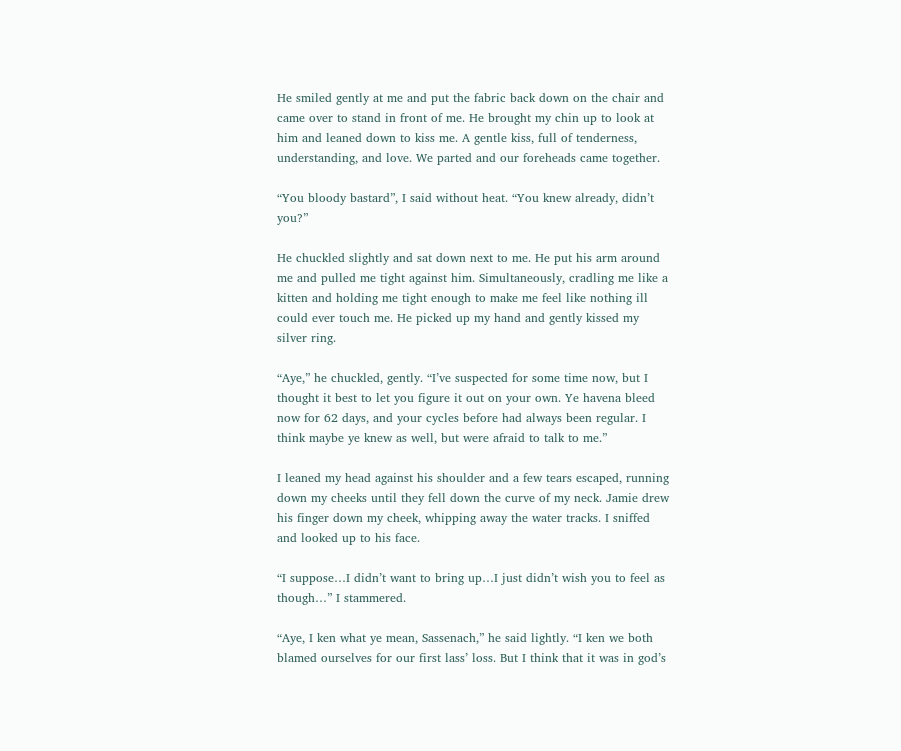He smiled gently at me and put the fabric back down on the chair and came over to stand in front of me. He brought my chin up to look at him and leaned down to kiss me. A gentle kiss, full of tenderness, understanding, and love. We parted and our foreheads came together.

“You bloody bastard”, I said without heat. “You knew already, didn’t you?”

He chuckled slightly and sat down next to me. He put his arm around me and pulled me tight against him. Simultaneously, cradling me like a kitten and holding me tight enough to make me feel like nothing ill could ever touch me. He picked up my hand and gently kissed my silver ring.

“Aye,” he chuckled, gently. “I’ve suspected for some time now, but I thought it best to let you figure it out on your own. Ye havena bleed now for 62 days, and your cycles before had always been regular. I think maybe ye knew as well, but were afraid to talk to me.”

I leaned my head against his shoulder and a few tears escaped, running down my cheeks until they fell down the curve of my neck. Jamie drew his finger down my cheek, whipping away the water tracks. I sniffed and looked up to his face.

“I suppose…I didn’t want to bring up…I just didn’t wish you to feel as though…” I stammered.

“Aye, I ken what ye mean, Sassenach,” he said lightly. “I ken we both blamed ourselves for our first lass’ loss. But I think that it was in god’s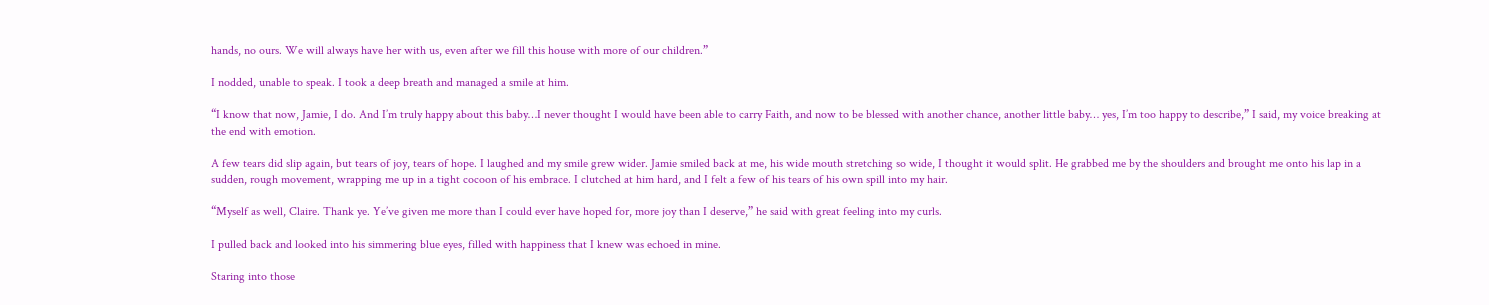hands, no ours. We will always have her with us, even after we fill this house with more of our children.”

I nodded, unable to speak. I took a deep breath and managed a smile at him.

“I know that now, Jamie, I do. And I’m truly happy about this baby…I never thought I would have been able to carry Faith, and now to be blessed with another chance, another little baby… yes, I’m too happy to describe,” I said, my voice breaking at the end with emotion.

A few tears did slip again, but tears of joy, tears of hope. I laughed and my smile grew wider. Jamie smiled back at me, his wide mouth stretching so wide, I thought it would split. He grabbed me by the shoulders and brought me onto his lap in a sudden, rough movement, wrapping me up in a tight cocoon of his embrace. I clutched at him hard, and I felt a few of his tears of his own spill into my hair.

“Myself as well, Claire. Thank ye. Ye’ve given me more than I could ever have hoped for, more joy than I deserve,” he said with great feeling into my curls.

I pulled back and looked into his simmering blue eyes, filled with happiness that I knew was echoed in mine.

Staring into those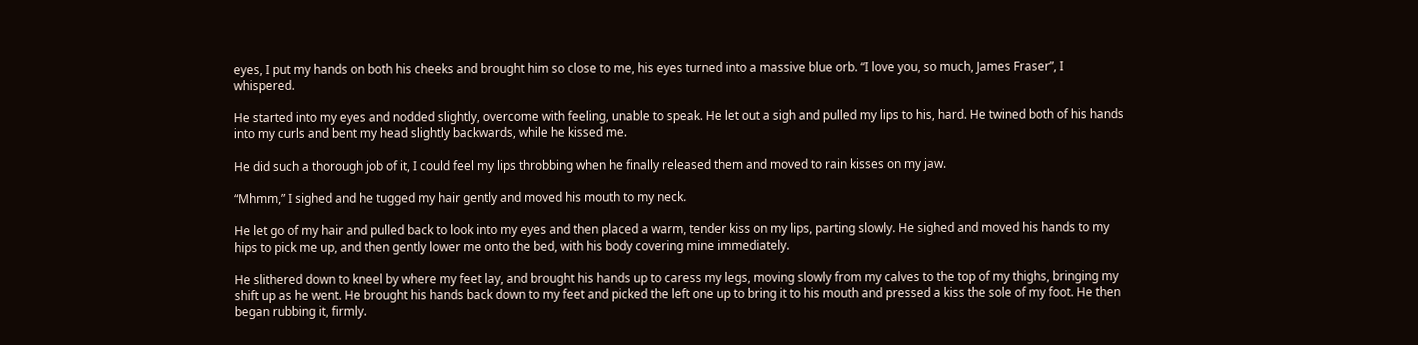eyes, I put my hands on both his cheeks and brought him so close to me, his eyes turned into a massive blue orb. “I love you, so much, James Fraser”, I whispered.

He started into my eyes and nodded slightly, overcome with feeling, unable to speak. He let out a sigh and pulled my lips to his, hard. He twined both of his hands into my curls and bent my head slightly backwards, while he kissed me.

He did such a thorough job of it, I could feel my lips throbbing when he finally released them and moved to rain kisses on my jaw.

“Mhmm,” I sighed and he tugged my hair gently and moved his mouth to my neck.

He let go of my hair and pulled back to look into my eyes and then placed a warm, tender kiss on my lips, parting slowly. He sighed and moved his hands to my hips to pick me up, and then gently lower me onto the bed, with his body covering mine immediately.

He slithered down to kneel by where my feet lay, and brought his hands up to caress my legs, moving slowly from my calves to the top of my thighs, bringing my shift up as he went. He brought his hands back down to my feet and picked the left one up to bring it to his mouth and pressed a kiss the sole of my foot. He then began rubbing it, firmly.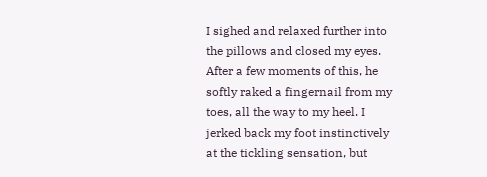I sighed and relaxed further into the pillows and closed my eyes. After a few moments of this, he softly raked a fingernail from my toes, all the way to my heel. I jerked back my foot instinctively at the tickling sensation, but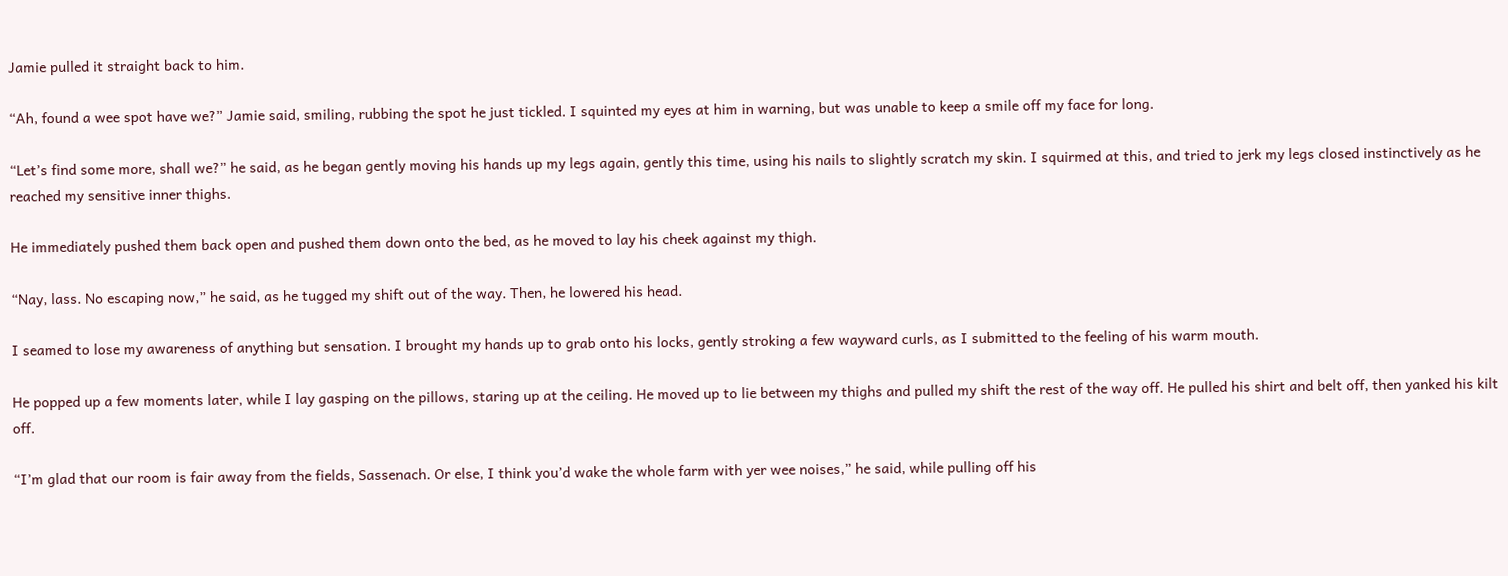Jamie pulled it straight back to him.

“Ah, found a wee spot have we?” Jamie said, smiling, rubbing the spot he just tickled. I squinted my eyes at him in warning, but was unable to keep a smile off my face for long.

“Let’s find some more, shall we?” he said, as he began gently moving his hands up my legs again, gently this time, using his nails to slightly scratch my skin. I squirmed at this, and tried to jerk my legs closed instinctively as he reached my sensitive inner thighs.

He immediately pushed them back open and pushed them down onto the bed, as he moved to lay his cheek against my thigh.

“Nay, lass. No escaping now,” he said, as he tugged my shift out of the way. Then, he lowered his head.

I seamed to lose my awareness of anything but sensation. I brought my hands up to grab onto his locks, gently stroking a few wayward curls, as I submitted to the feeling of his warm mouth.

He popped up a few moments later, while I lay gasping on the pillows, staring up at the ceiling. He moved up to lie between my thighs and pulled my shift the rest of the way off. He pulled his shirt and belt off, then yanked his kilt off.

“I’m glad that our room is fair away from the fields, Sassenach. Or else, I think you’d wake the whole farm with yer wee noises,” he said, while pulling off his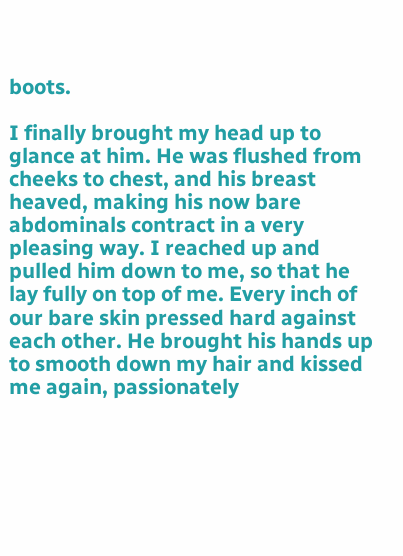boots.

I finally brought my head up to glance at him. He was flushed from cheeks to chest, and his breast heaved, making his now bare abdominals contract in a very pleasing way. I reached up and pulled him down to me, so that he lay fully on top of me. Every inch of our bare skin pressed hard against each other. He brought his hands up to smooth down my hair and kissed me again, passionately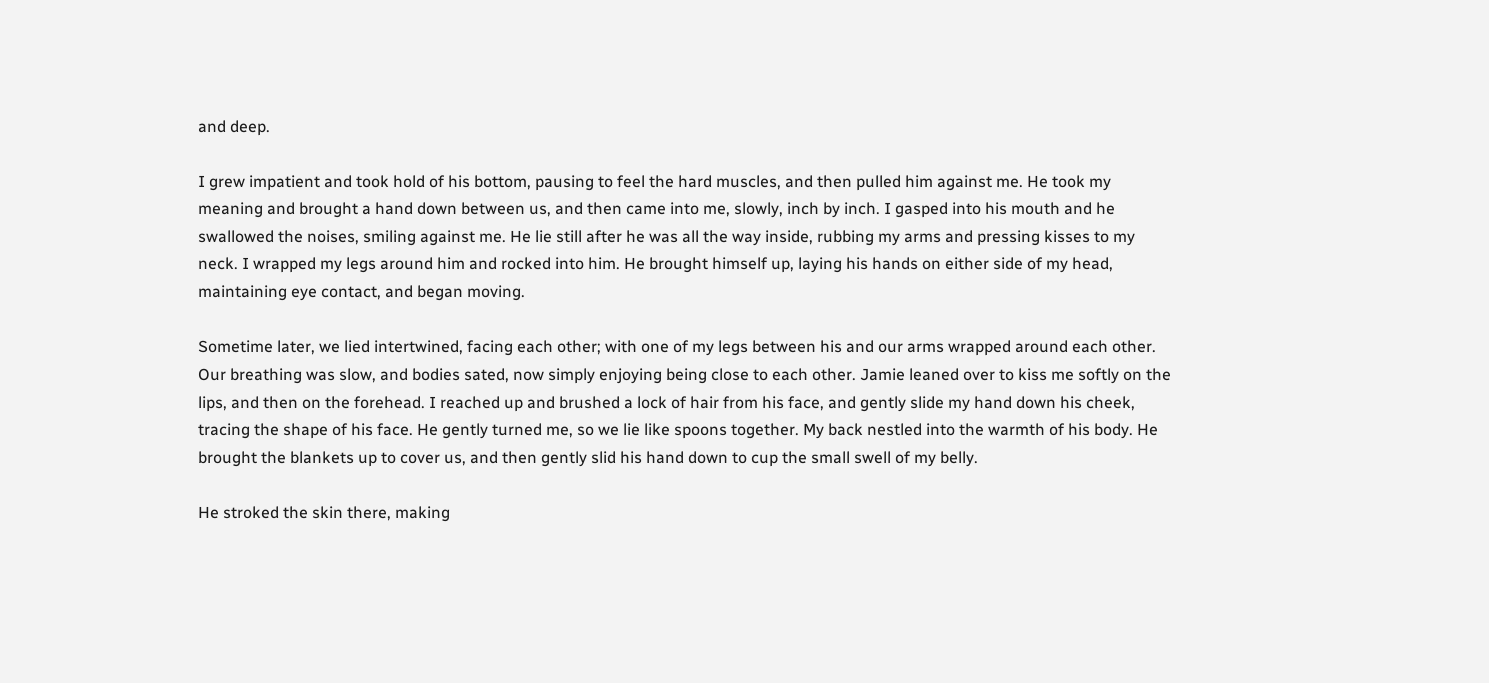and deep.

I grew impatient and took hold of his bottom, pausing to feel the hard muscles, and then pulled him against me. He took my meaning and brought a hand down between us, and then came into me, slowly, inch by inch. I gasped into his mouth and he swallowed the noises, smiling against me. He lie still after he was all the way inside, rubbing my arms and pressing kisses to my neck. I wrapped my legs around him and rocked into him. He brought himself up, laying his hands on either side of my head, maintaining eye contact, and began moving.

Sometime later, we lied intertwined, facing each other; with one of my legs between his and our arms wrapped around each other. Our breathing was slow, and bodies sated, now simply enjoying being close to each other. Jamie leaned over to kiss me softly on the lips, and then on the forehead. I reached up and brushed a lock of hair from his face, and gently slide my hand down his cheek, tracing the shape of his face. He gently turned me, so we lie like spoons together. My back nestled into the warmth of his body. He brought the blankets up to cover us, and then gently slid his hand down to cup the small swell of my belly.

He stroked the skin there, making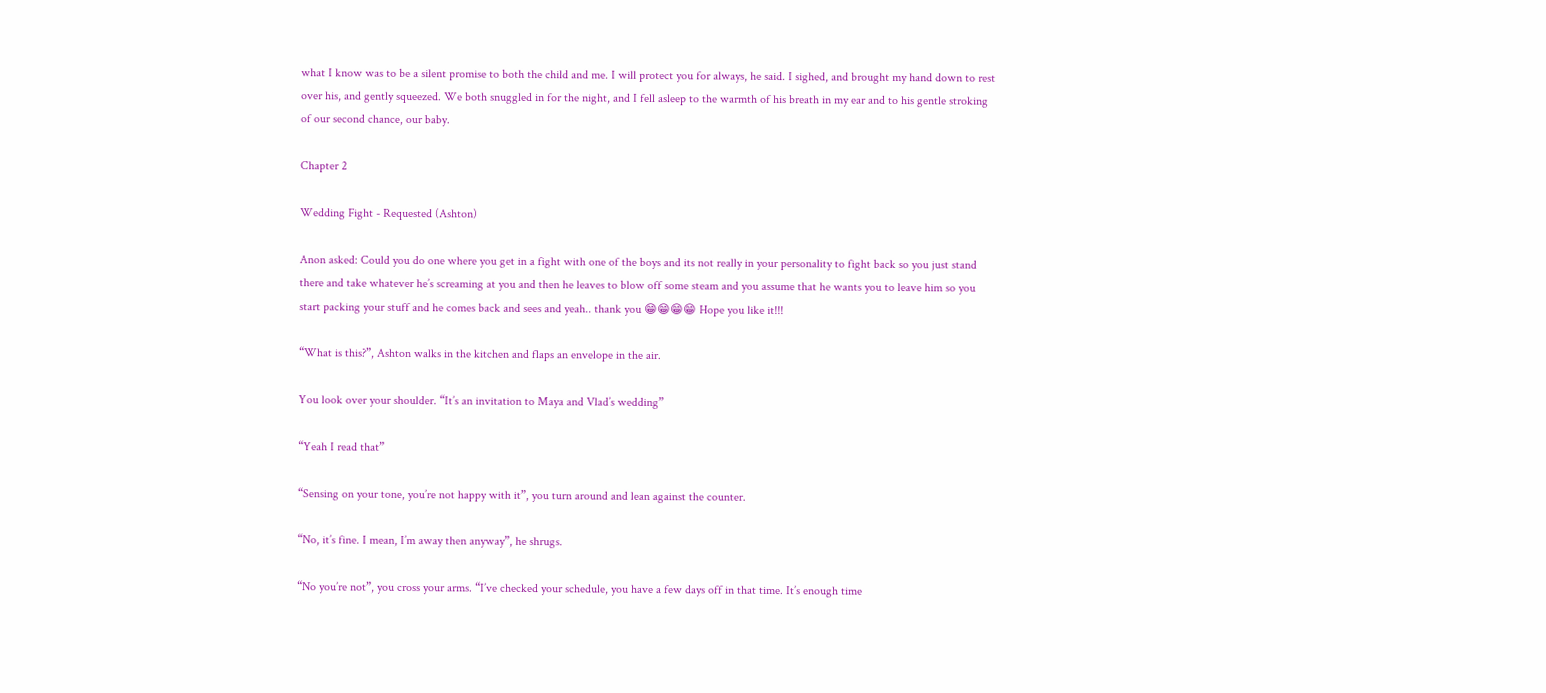what I know was to be a silent promise to both the child and me. I will protect you for always, he said. I sighed, and brought my hand down to rest over his, and gently squeezed. We both snuggled in for the night, and I fell asleep to the warmth of his breath in my ear and to his gentle stroking of our second chance, our baby.

Chapter 2

Wedding Fight - Requested (Ashton)

Anon asked: Could you do one where you get in a fight with one of the boys and its not really in your personality to fight back so you just stand there and take whatever he’s screaming at you and then he leaves to blow off some steam and you assume that he wants you to leave him so you start packing your stuff and he comes back and sees and yeah.. thank you 😁😁😁😁 Hope you like it!!!

“What is this?”, Ashton walks in the kitchen and flaps an envelope in the air.

You look over your shoulder. “It’s an invitation to Maya and Vlad’s wedding”

“Yeah I read that”

“Sensing on your tone, you’re not happy with it”, you turn around and lean against the counter.

“No, it’s fine. I mean, I’m away then anyway”, he shrugs.

“No you’re not”, you cross your arms. “I’ve checked your schedule, you have a few days off in that time. It’s enough time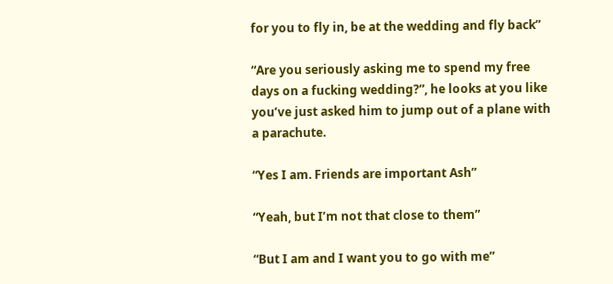for you to fly in, be at the wedding and fly back”

“Are you seriously asking me to spend my free days on a fucking wedding?”, he looks at you like you’ve just asked him to jump out of a plane with a parachute.

“Yes I am. Friends are important Ash”

“Yeah, but I’m not that close to them”

“But I am and I want you to go with me”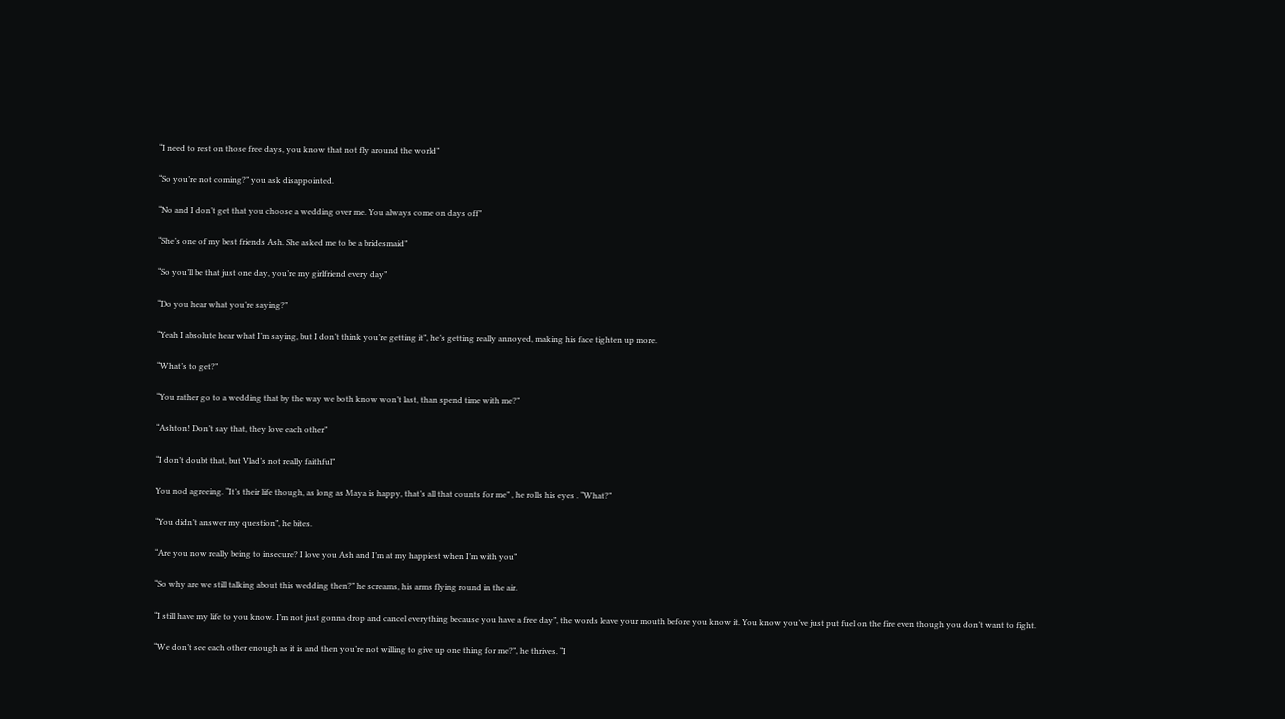“I need to rest on those free days, you know that not fly around the world”

“So you’re not coming?” you ask disappointed.

“No and I don’t get that you choose a wedding over me. You always come on days off”

“She’s one of my best friends Ash. She asked me to be a bridesmaid”

“So you’ll be that just one day, you’re my girlfriend every day”

“Do you hear what you’re saying?”

“Yeah I absolute hear what I’m saying, but I don’t think you’re getting it”, he’s getting really annoyed, making his face tighten up more.

“What’s to get?”

“You rather go to a wedding that by the way we both know won’t last, than spend time with me?”

“Ashton! Don’t say that, they love each other”

“I don’t doubt that, but Vlad’s not really faithful”

You nod agreeing. “It’s their life though, as long as Maya is happy, that’s all that counts for me” , he rolls his eyes . “What?”

“You didn’t answer my question”, he bites.

“Are you now really being to insecure? I love you Ash and I’m at my happiest when I’m with you”

“So why are we still talking about this wedding then?” he screams, his arms flying round in the air.

“I still have my life to you know. I’m not just gonna drop and cancel everything because you have a free day”, the words leave your mouth before you know it. You know you’ve just put fuel on the fire even though you don’t want to fight.

“We don’t see each other enough as it is and then you’re not willing to give up one thing for me?”, he thrives. “I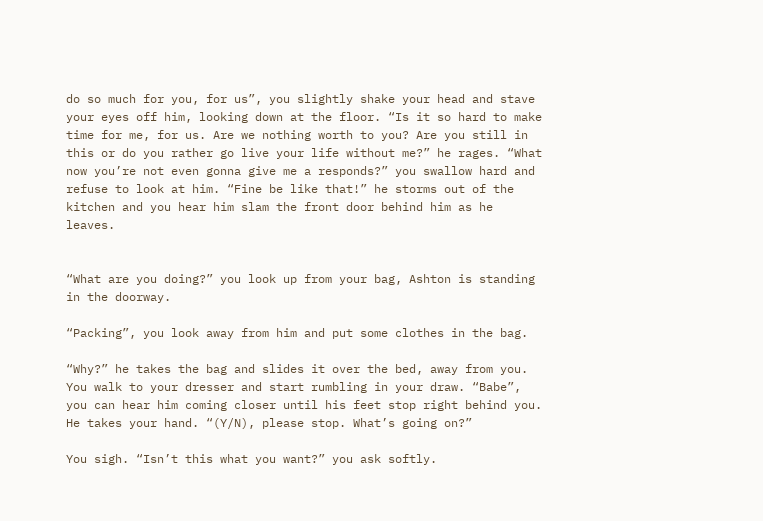do so much for you, for us”, you slightly shake your head and stave your eyes off him, looking down at the floor. “Is it so hard to make time for me, for us. Are we nothing worth to you? Are you still in this or do you rather go live your life without me?” he rages. “What now you’re not even gonna give me a responds?” you swallow hard and refuse to look at him. “Fine be like that!” he storms out of the kitchen and you hear him slam the front door behind him as he leaves.


“What are you doing?” you look up from your bag, Ashton is standing in the doorway.

“Packing”, you look away from him and put some clothes in the bag.

“Why?” he takes the bag and slides it over the bed, away from you. You walk to your dresser and start rumbling in your draw. “Babe”, you can hear him coming closer until his feet stop right behind you. He takes your hand. “(Y/N), please stop. What’s going on?”

You sigh. “Isn’t this what you want?” you ask softly.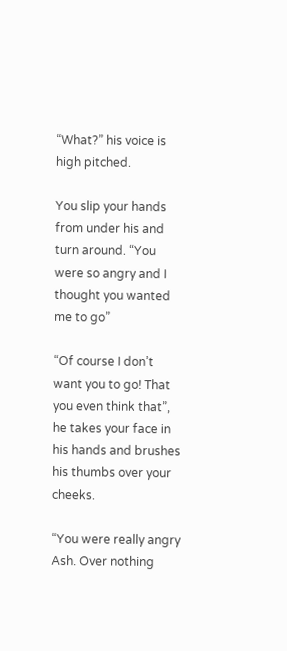“What?” his voice is high pitched.

You slip your hands from under his and turn around. “You were so angry and I thought you wanted me to go”

“Of course I don’t want you to go! That you even think that”, he takes your face in his hands and brushes his thumbs over your cheeks.

“You were really angry Ash. Over nothing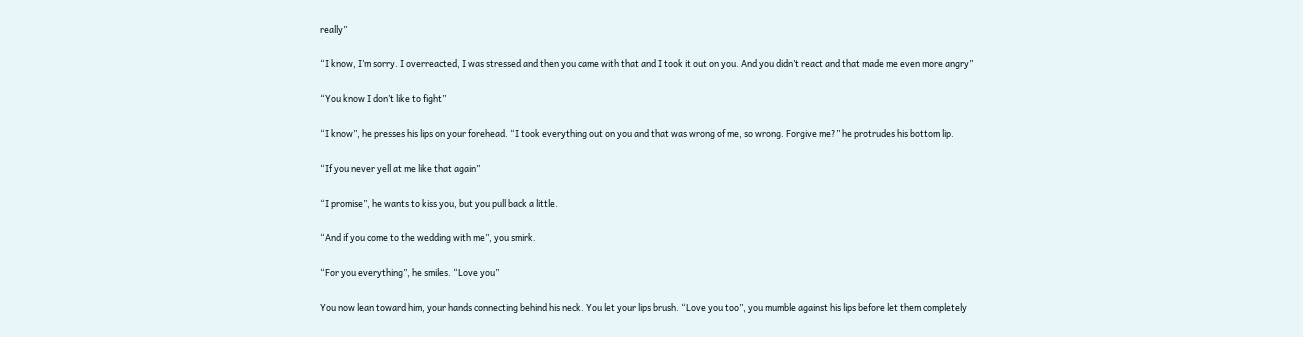really”

“I know, I’m sorry. I overreacted, I was stressed and then you came with that and I took it out on you. And you didn’t react and that made me even more angry”

“You know I don’t like to fight”

“I know”, he presses his lips on your forehead. “I took everything out on you and that was wrong of me, so wrong. Forgive me?” he protrudes his bottom lip.

“If you never yell at me like that again”

“I promise”, he wants to kiss you, but you pull back a little.

“And if you come to the wedding with me”, you smirk.

“For you everything”, he smiles. “Love you”

You now lean toward him, your hands connecting behind his neck. You let your lips brush. “Love you too”, you mumble against his lips before let them completely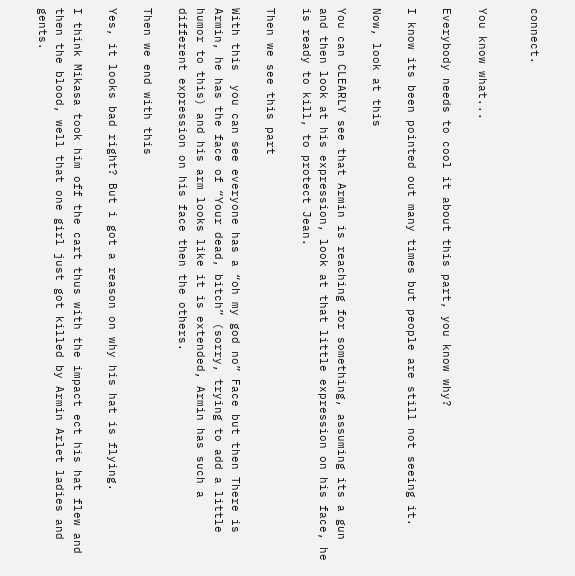connect.


You know what...

Everybody needs to cool it about this part, you know why?

I know its been pointed out many times but people are still not seeing it.

Now, look at this

You can CLEARLY see that Armin is reaching for something, assuming its a gun and then look at his expression, look at that little expression on his face, he is ready to kill, to protect Jean.

Then we see this part

With this  you can see everyone has a “oh my god no” Face but then There is Armin, he has the face of “Your dead, bitch” (sorry, trying to add a little humor to this) and his arm looks like it is extended, Armin has such a different expression on his face then the others.

Then we end with this

Yes, it looks bad right? But i got a reason on why his hat is flying.

I think Mikasa took him off the cart thus with the impact ect his hat flew and then the blood, well that one girl just got killed by Armin Arlet ladies and gents.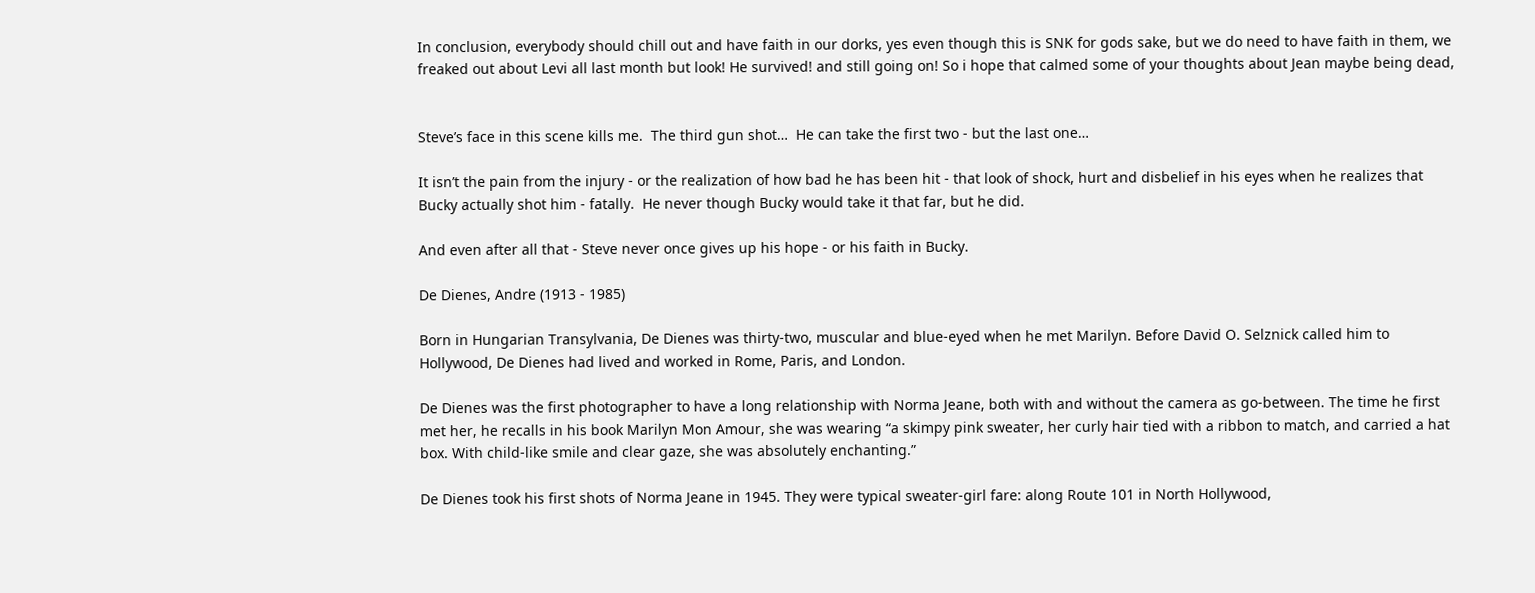In conclusion, everybody should chill out and have faith in our dorks, yes even though this is SNK for gods sake, but we do need to have faith in them, we freaked out about Levi all last month but look! He survived! and still going on! So i hope that calmed some of your thoughts about Jean maybe being dead,


Steve’s face in this scene kills me.  The third gun shot…  He can take the first two - but the last one…

It isn’t the pain from the injury - or the realization of how bad he has been hit - that look of shock, hurt and disbelief in his eyes when he realizes that Bucky actually shot him - fatally.  He never though Bucky would take it that far, but he did.

And even after all that - Steve never once gives up his hope - or his faith in Bucky.

De Dienes, Andre (1913 - 1985)

Born in Hungarian Transylvania, De Dienes was thirty-two, muscular and blue-eyed when he met Marilyn. Before David O. Selznick called him to Hollywood, De Dienes had lived and worked in Rome, Paris, and London.

De Dienes was the first photographer to have a long relationship with Norma Jeane, both with and without the camera as go-between. The time he first met her, he recalls in his book Marilyn Mon Amour, she was wearing “a skimpy pink sweater, her curly hair tied with a ribbon to match, and carried a hat box. With child-like smile and clear gaze, she was absolutely enchanting.”

De Dienes took his first shots of Norma Jeane in 1945. They were typical sweater-girl fare: along Route 101 in North Hollywood,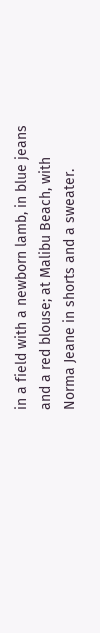in a field with a newborn lamb, in blue jeans and a red blouse; at Malibu Beach, with Norma Jeane in shorts and a sweater.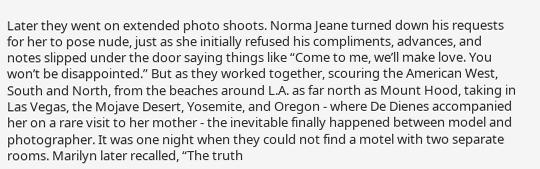Later they went on extended photo shoots. Norma Jeane turned down his requests for her to pose nude, just as she initially refused his compliments, advances, and notes slipped under the door saying things like “Come to me, we’ll make love. You won’t be disappointed.” But as they worked together, scouring the American West, South and North, from the beaches around L.A. as far north as Mount Hood, taking in Las Vegas, the Mojave Desert, Yosemite, and Oregon - where De Dienes accompanied her on a rare visit to her mother - the inevitable finally happened between model and photographer. It was one night when they could not find a motel with two separate rooms. Marilyn later recalled, “The truth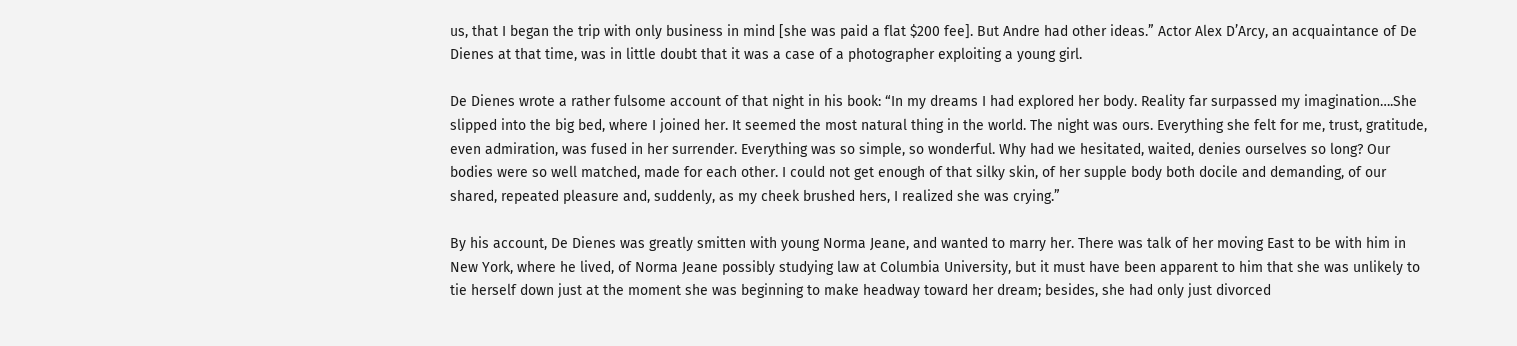us, that I began the trip with only business in mind [she was paid a flat $200 fee]. But Andre had other ideas.” Actor Alex D’Arcy, an acquaintance of De Dienes at that time, was in little doubt that it was a case of a photographer exploiting a young girl.

De Dienes wrote a rather fulsome account of that night in his book: “In my dreams I had explored her body. Reality far surpassed my imagination….She slipped into the big bed, where I joined her. It seemed the most natural thing in the world. The night was ours. Everything she felt for me, trust, gratitude, even admiration, was fused in her surrender. Everything was so simple, so wonderful. Why had we hesitated, waited, denies ourselves so long? Our bodies were so well matched, made for each other. I could not get enough of that silky skin, of her supple body both docile and demanding, of our shared, repeated pleasure and, suddenly, as my cheek brushed hers, I realized she was crying.”

By his account, De Dienes was greatly smitten with young Norma Jeane, and wanted to marry her. There was talk of her moving East to be with him in New York, where he lived, of Norma Jeane possibly studying law at Columbia University, but it must have been apparent to him that she was unlikely to tie herself down just at the moment she was beginning to make headway toward her dream; besides, she had only just divorced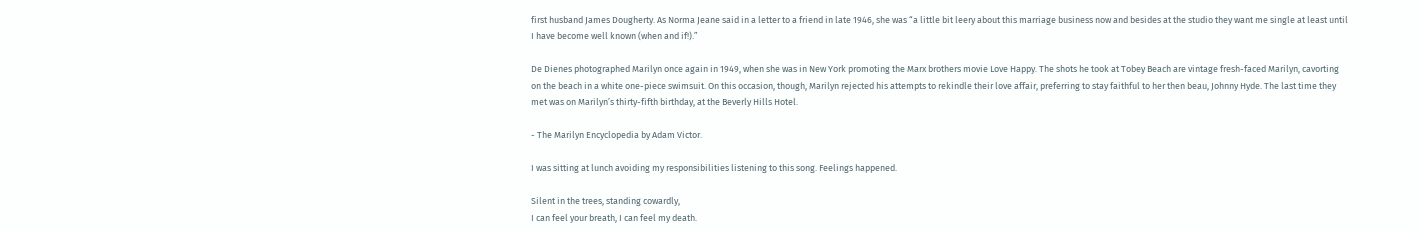first husband James Dougherty. As Norma Jeane said in a letter to a friend in late 1946, she was “a little bit leery about this marriage business now and besides at the studio they want me single at least until I have become well known (when and if!).”

De Dienes photographed Marilyn once again in 1949, when she was in New York promoting the Marx brothers movie Love Happy. The shots he took at Tobey Beach are vintage fresh-faced Marilyn, cavorting on the beach in a white one-piece swimsuit. On this occasion, though, Marilyn rejected his attempts to rekindle their love affair, preferring to stay faithful to her then beau, Johnny Hyde. The last time they met was on Marilyn’s thirty-fifth birthday, at the Beverly Hills Hotel.

- The Marilyn Encyclopedia by Adam Victor.

I was sitting at lunch avoiding my responsibilities listening to this song. Feelings happened.

Silent in the trees, standing cowardly,
I can feel your breath, I can feel my death.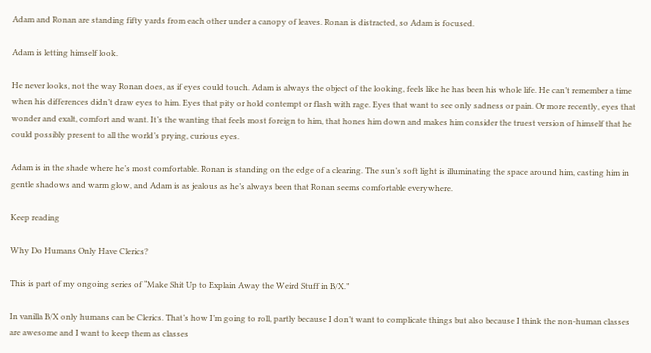Adam and Ronan are standing fifty yards from each other under a canopy of leaves. Ronan is distracted, so Adam is focused.

Adam is letting himself look.

He never looks, not the way Ronan does, as if eyes could touch. Adam is always the object of the looking, feels like he has been his whole life. He can’t remember a time when his differences didn’t draw eyes to him. Eyes that pity or hold contempt or flash with rage. Eyes that want to see only sadness or pain. Or more recently, eyes that wonder and exalt, comfort and want. It’s the wanting that feels most foreign to him, that hones him down and makes him consider the truest version of himself that he could possibly present to all the world’s prying, curious eyes.

Adam is in the shade where he’s most comfortable. Ronan is standing on the edge of a clearing. The sun’s soft light is illuminating the space around him, casting him in gentle shadows and warm glow, and Adam is as jealous as he’s always been that Ronan seems comfortable everywhere.

Keep reading

Why Do Humans Only Have Clerics?

This is part of my ongoing series of “Make Shit Up to Explain Away the Weird Stuff in B/X.”

In vanilla B/X only humans can be Clerics. That’s how I’m going to roll, partly because I don’t want to complicate things but also because I think the non-human classes are awesome and I want to keep them as classes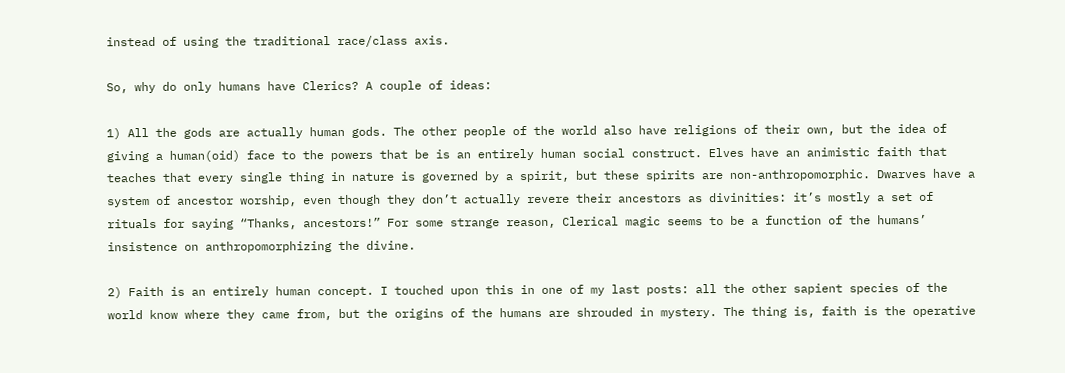instead of using the traditional race/class axis.

So, why do only humans have Clerics? A couple of ideas:

1) All the gods are actually human gods. The other people of the world also have religions of their own, but the idea of giving a human(oid) face to the powers that be is an entirely human social construct. Elves have an animistic faith that teaches that every single thing in nature is governed by a spirit, but these spirits are non-anthropomorphic. Dwarves have a system of ancestor worship, even though they don’t actually revere their ancestors as divinities: it’s mostly a set of rituals for saying “Thanks, ancestors!” For some strange reason, Clerical magic seems to be a function of the humans’ insistence on anthropomorphizing the divine.

2) Faith is an entirely human concept. I touched upon this in one of my last posts: all the other sapient species of the world know where they came from, but the origins of the humans are shrouded in mystery. The thing is, faith is the operative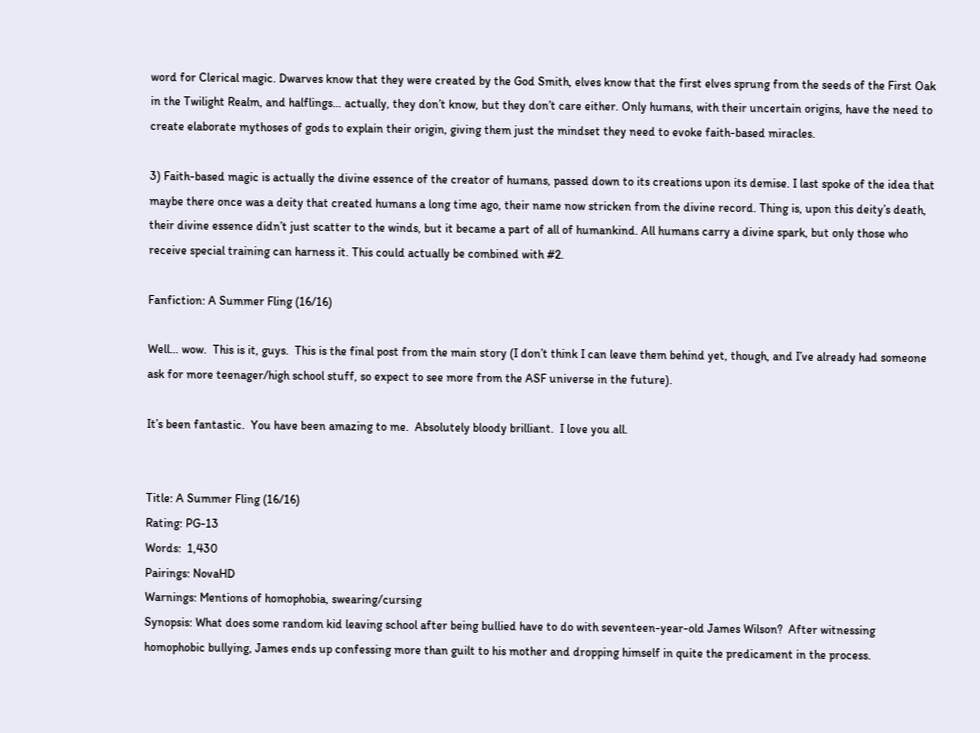word for Clerical magic. Dwarves know that they were created by the God Smith, elves know that the first elves sprung from the seeds of the First Oak in the Twilight Realm, and halflings… actually, they don’t know, but they don’t care either. Only humans, with their uncertain origins, have the need to create elaborate mythoses of gods to explain their origin, giving them just the mindset they need to evoke faith-based miracles.

3) Faith-based magic is actually the divine essence of the creator of humans, passed down to its creations upon its demise. I last spoke of the idea that maybe there once was a deity that created humans a long time ago, their name now stricken from the divine record. Thing is, upon this deity’s death, their divine essence didn’t just scatter to the winds, but it became a part of all of humankind. All humans carry a divine spark, but only those who receive special training can harness it. This could actually be combined with #2.

Fanfiction: A Summer Fling (16/16)

Well… wow.  This is it, guys.  This is the final post from the main story (I don’t think I can leave them behind yet, though, and I’ve already had someone ask for more teenager/high school stuff, so expect to see more from the ASF universe in the future).

It’s been fantastic.  You have been amazing to me.  Absolutely bloody brilliant.  I love you all.


Title: A Summer Fling (16/16)
Rating: PG-13
Words:  1,430
Pairings: NovaHD
Warnings: Mentions of homophobia, swearing/cursing
Synopsis: What does some random kid leaving school after being bullied have to do with seventeen-year-old James Wilson?  After witnessing homophobic bullying, James ends up confessing more than guilt to his mother and dropping himself in quite the predicament in the process.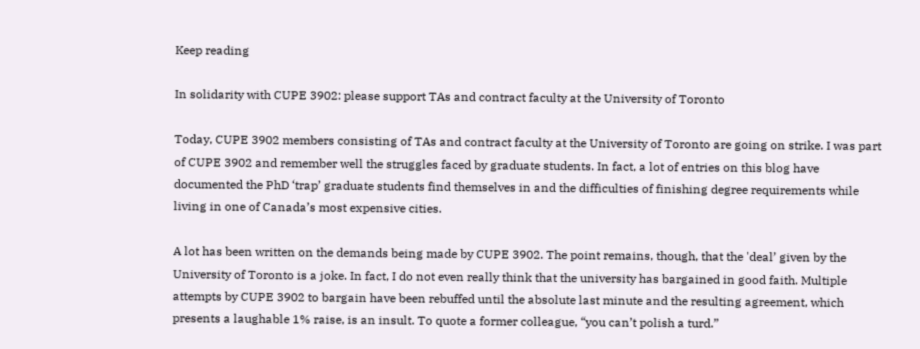Keep reading

In solidarity with CUPE 3902: please support TAs and contract faculty at the University of Toronto

Today, CUPE 3902 members consisting of TAs and contract faculty at the University of Toronto are going on strike. I was part of CUPE 3902 and remember well the struggles faced by graduate students. In fact, a lot of entries on this blog have documented the PhD ‘trap’ graduate students find themselves in and the difficulties of finishing degree requirements while living in one of Canada’s most expensive cities.

A lot has been written on the demands being made by CUPE 3902. The point remains, though, that the 'deal’ given by the University of Toronto is a joke. In fact, I do not even really think that the university has bargained in good faith. Multiple attempts by CUPE 3902 to bargain have been rebuffed until the absolute last minute and the resulting agreement, which presents a laughable 1% raise, is an insult. To quote a former colleague, “you can’t polish a turd.”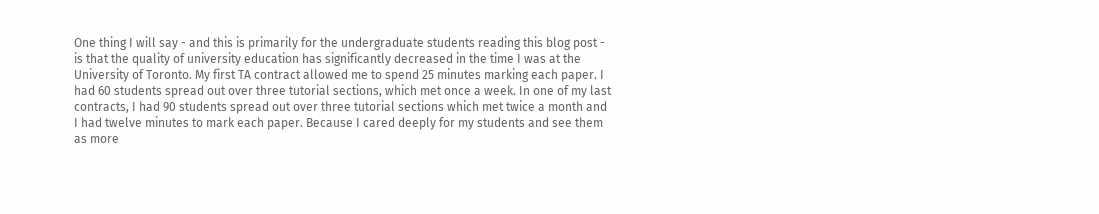One thing I will say - and this is primarily for the undergraduate students reading this blog post - is that the quality of university education has significantly decreased in the time I was at the University of Toronto. My first TA contract allowed me to spend 25 minutes marking each paper. I had 60 students spread out over three tutorial sections, which met once a week. In one of my last contracts, I had 90 students spread out over three tutorial sections which met twice a month and I had twelve minutes to mark each paper. Because I cared deeply for my students and see them as more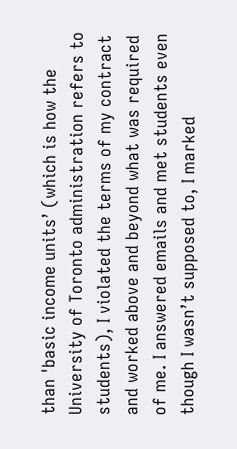than 'basic income units’ (which is how the University of Toronto administration refers to students), I violated the terms of my contract and worked above and beyond what was required of me. I answered emails and met students even though I wasn’t supposed to, I marked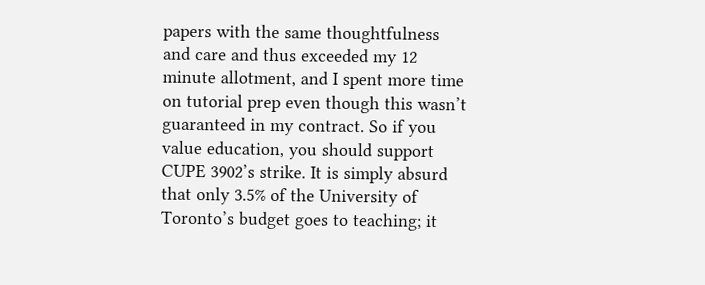papers with the same thoughtfulness and care and thus exceeded my 12 minute allotment, and I spent more time on tutorial prep even though this wasn’t guaranteed in my contract. So if you value education, you should support CUPE 3902’s strike. It is simply absurd that only 3.5% of the University of Toronto’s budget goes to teaching; it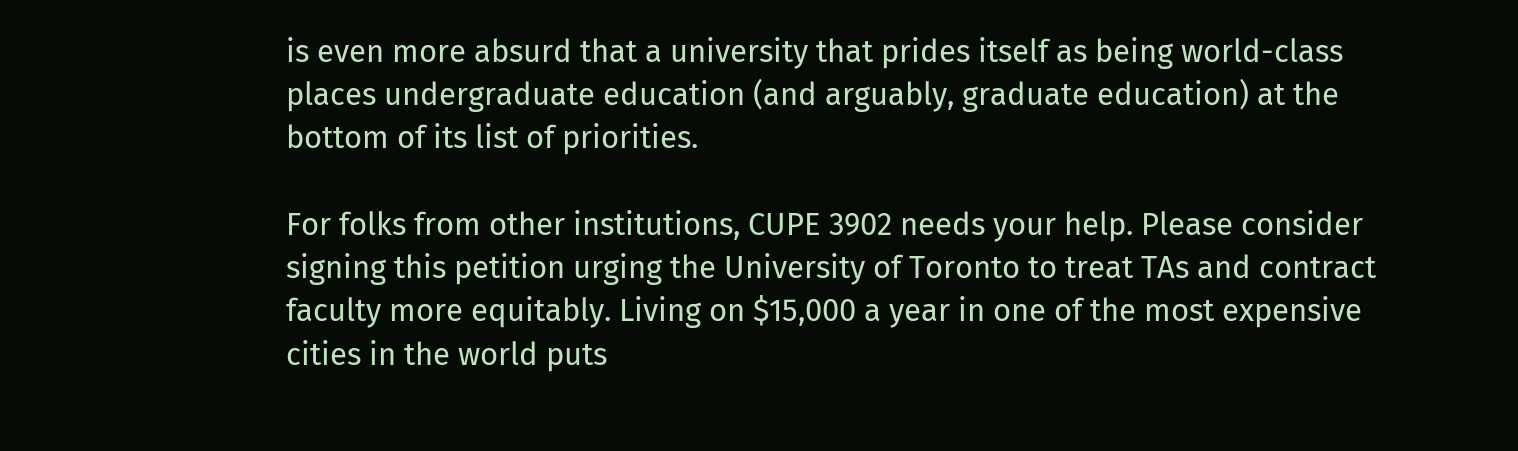is even more absurd that a university that prides itself as being world-class places undergraduate education (and arguably, graduate education) at the bottom of its list of priorities.

For folks from other institutions, CUPE 3902 needs your help. Please consider signing this petition urging the University of Toronto to treat TAs and contract faculty more equitably. Living on $15,000 a year in one of the most expensive cities in the world puts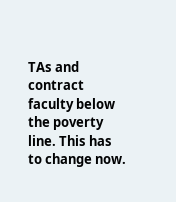TAs and contract faculty below the poverty line. This has to change now.